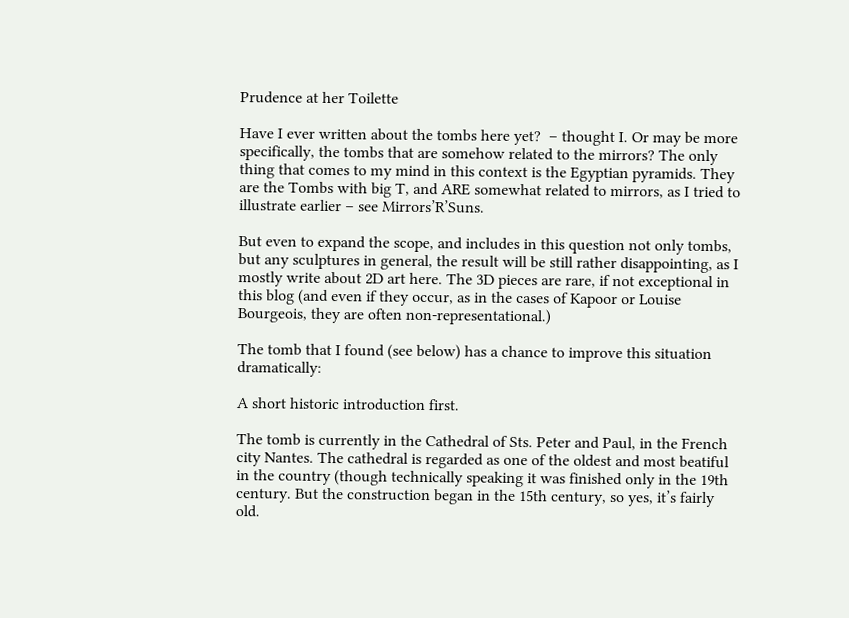Prudence at her Toilette

Have I ever written about the tombs here yet?  – thought I. Or may be more specifically, the tombs that are somehow related to the mirrors? The only thing that comes to my mind in this context is the Egyptian pyramids. They are the Tombs with big T, and ARE somewhat related to mirrors, as I tried to illustrate earlier – see Mirrors’R’Suns.

But even to expand the scope, and includes in this question not only tombs, but any sculptures in general, the result will be still rather disappointing, as I mostly write about 2D art here. The 3D pieces are rare, if not exceptional in this blog (and even if they occur, as in the cases of Kapoor or Louise Bourgeois, they are often non-representational.)

The tomb that I found (see below) has a chance to improve this situation dramatically:

A short historic introduction first.

The tomb is currently in the Cathedral of Sts. Peter and Paul, in the French city Nantes. The cathedral is regarded as one of the oldest and most beatiful in the country (though technically speaking it was finished only in the 19th century. But the construction began in the 15th century, so yes, it’s fairly old.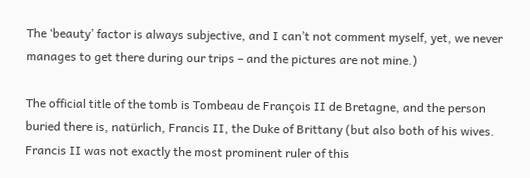The ‘beauty’ factor is always subjective, and I can’t not comment myself, yet, we never manages to get there during our trips – and the pictures are not mine.)

The official title of the tomb is Tombeau de François II de Bretagne, and the person buried there is, natürlich, Francis II, the Duke of Brittany (but also both of his wives. Francis II was not exactly the most prominent ruler of this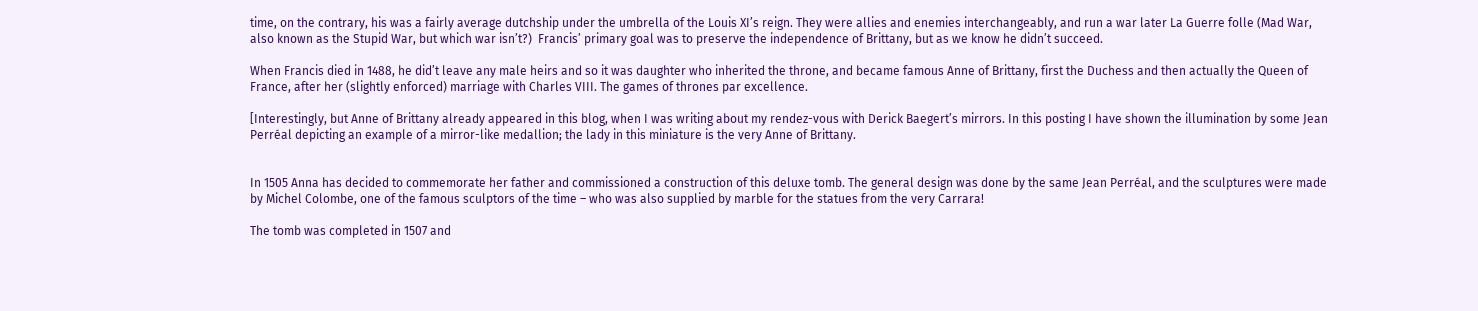time, on the contrary, his was a fairly average dutchship under the umbrella of the Louis XI’s reign. They were allies and enemies interchangeably, and run a war later La Guerre folle (Mad War, also known as the Stupid War, but which war isn’t?)  Francis’ primary goal was to preserve the independence of Brittany, but as we know he didn’t succeed.

When Francis died in 1488, he did’t leave any male heirs and so it was daughter who inherited the throne, and became famous Anne of Brittany, first the Duchess and then actually the Queen of France, after her (slightly enforced) marriage with Charles VIII. The games of thrones par excellence.

[Interestingly, but Anne of Brittany already appeared in this blog, when I was writing about my rendez-vous with Derick Baegert’s mirrors. In this posting I have shown the illumination by some Jean Perréal depicting an example of a mirror-like medallion; the lady in this miniature is the very Anne of Brittany.


In 1505 Anna has decided to commemorate her father and commissioned a construction of this deluxe tomb. The general design was done by the same Jean Perréal, and the sculptures were made by Michel Colombe, one of the famous sculptors of the time – who was also supplied by marble for the statues from the very Carrara!

The tomb was completed in 1507 and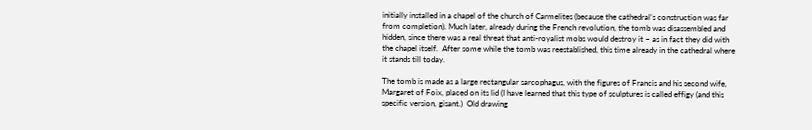initially installed in a chapel of the church of Carmelites (because the cathedral’s construction was far from completion). Much later, already during the French revolution, the tomb was disassembled and hidden, since there was a real threat that anti-royalist mobs would destroy it – as in fact they did with the chapel itself.  After some while the tomb was reestablished, this time already in the cathedral where it stands till today.

The tomb is made as a large rectangular sarcophagus, with the figures of Francis and his second wife, Margaret of Foix, placed on its lid (I have learned that this type of sculptures is called effigy (and this specific version, gisant.)  Old drawing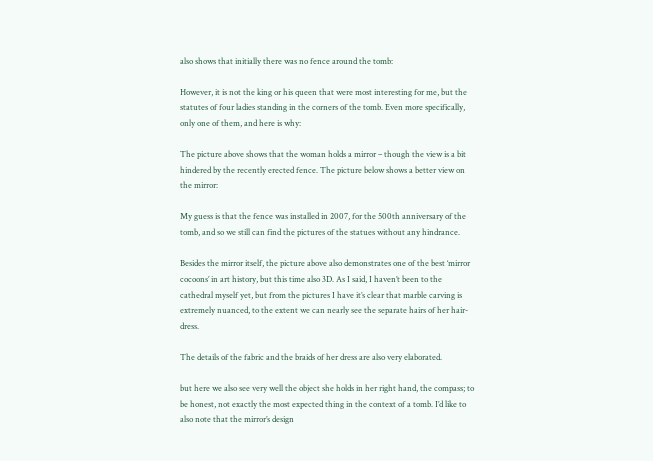also shows that initially there was no fence around the tomb:

However, it is not the king or his queen that were most interesting for me, but the statutes of four ladies standing in the corners of the tomb. Even more specifically, only one of them, and here is why:

The picture above shows that the woman holds a mirror – though the view is a bit hindered by the recently erected fence. The picture below shows a better view on the mirror:

My guess is that the fence was installed in 2007, for the 500th anniversary of the tomb, and so we still can find the pictures of the statues without any hindrance.

Besides the mirror itself, the picture above also demonstrates one of the best ‘mirror cocoons’ in art history, but this time also 3D. As I said, I haven’t been to the cathedral myself yet, but from the pictures I have it’s clear that marble carving is extremely nuanced, to the extent we can nearly see the separate hairs of her hair-dress.

The details of the fabric and the braids of her dress are also very elaborated.

but here we also see very well the object she holds in her right hand, the compass; to be honest, not exactly the most expected thing in the context of a tomb. I’d like to also note that the mirror’s design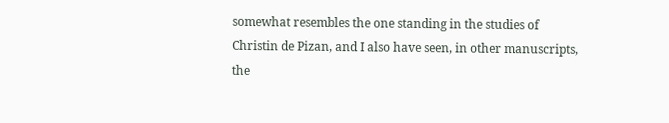somewhat resembles the one standing in the studies of Christin de Pizan, and I also have seen, in other manuscripts, the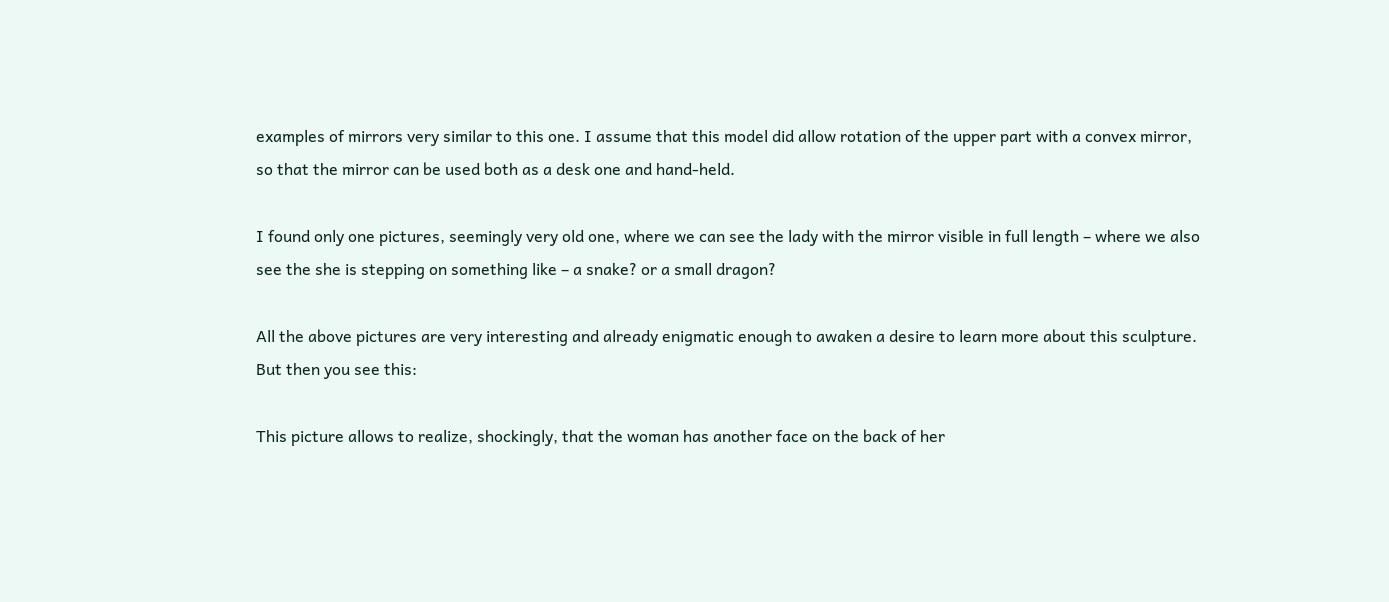examples of mirrors very similar to this one. I assume that this model did allow rotation of the upper part with a convex mirror, so that the mirror can be used both as a desk one and hand-held.

I found only one pictures, seemingly very old one, where we can see the lady with the mirror visible in full length – where we also see the she is stepping on something like – a snake? or a small dragon?

All the above pictures are very interesting and already enigmatic enough to awaken a desire to learn more about this sculpture. But then you see this:

This picture allows to realize, shockingly, that the woman has another face on the back of her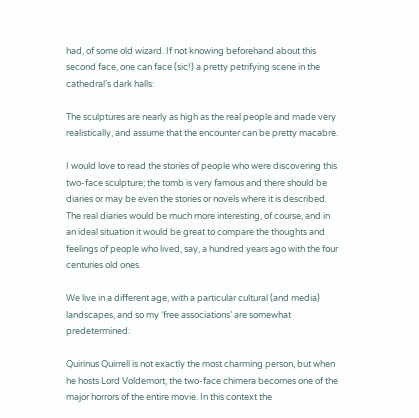had, of some old wizard. If not knowing beforehand about this second face, one can face (sic!) a pretty petrifying scene in the cathedral’s dark halls:

The sculptures are nearly as high as the real people and made very realistically, and assume that the encounter can be pretty macabre.

I would love to read the stories of people who were discovering this two-face sculpture; the tomb is very famous and there should be diaries or may be even the stories or novels where it is described. The real diaries would be much more interesting, of course, and in an ideal situation it would be great to compare the thoughts and feelings of people who lived, say, a hundred years ago with the four centuries old ones.

We live in a different age, with a particular cultural (and media) landscapes, and so my ‘free associations’ are somewhat predetermined:

Quirinus Quirrell is not exactly the most charming person, but when he hosts Lord Voldemort, the two-face chimera becomes one of the major horrors of the entire movie. In this context the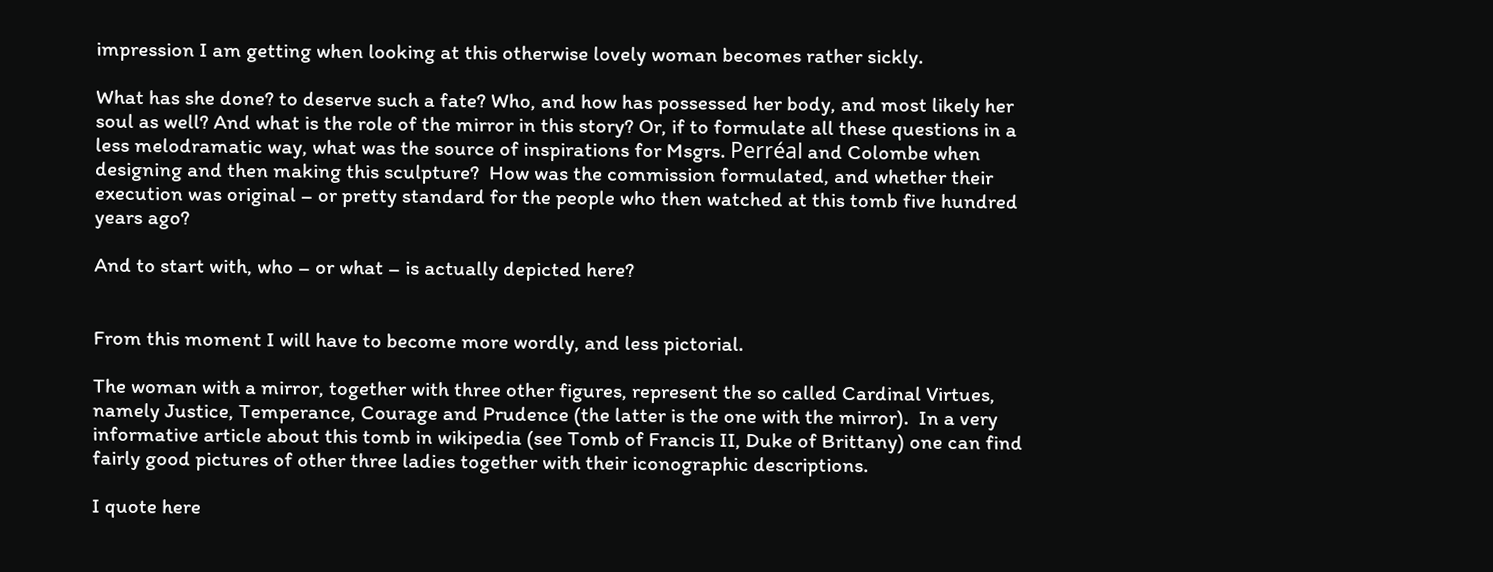impression I am getting when looking at this otherwise lovely woman becomes rather sickly.

What has she done? to deserve such a fate? Who, and how has possessed her body, and most likely her soul as well? And what is the role of the mirror in this story? Or, if to formulate all these questions in a less melodramatic way, what was the source of inspirations for Msgrs. Perréal and Colombe when designing and then making this sculpture?  How was the commission formulated, and whether their execution was original – or pretty standard for the people who then watched at this tomb five hundred years ago?

And to start with, who – or what – is actually depicted here?


From this moment I will have to become more wordly, and less pictorial.

The woman with a mirror, together with three other figures, represent the so called Cardinal Virtues, namely Justice, Temperance, Courage and Prudence (the latter is the one with the mirror).  In a very informative article about this tomb in wikipedia (see Tomb of Francis II, Duke of Brittany) one can find fairly good pictures of other three ladies together with their iconographic descriptions.

I quote here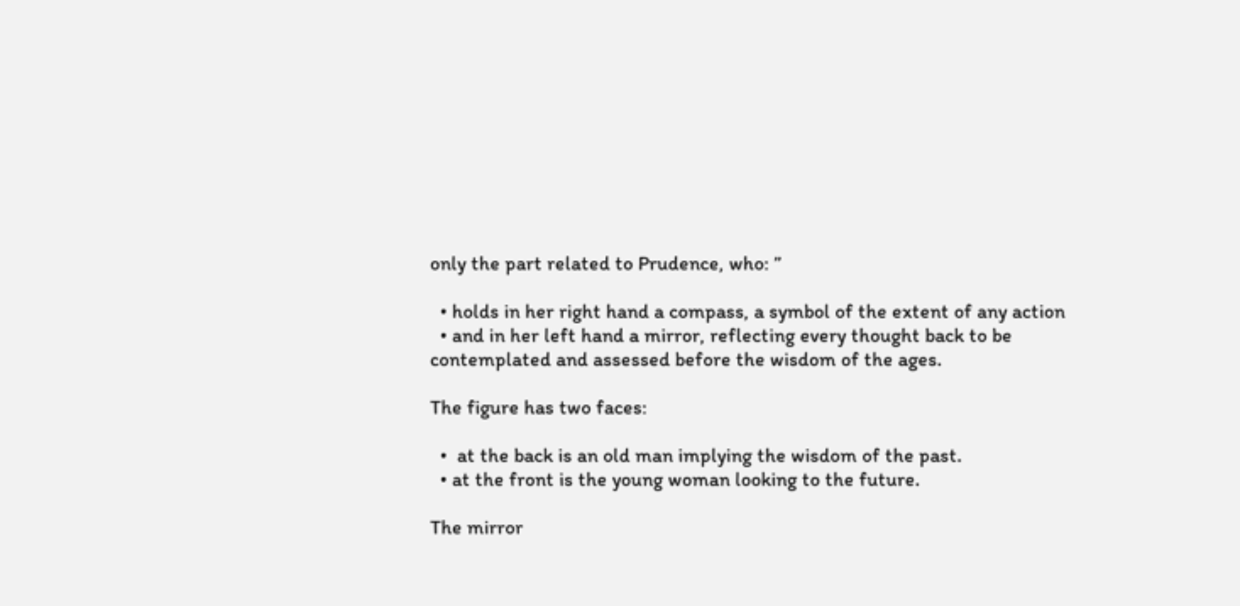only the part related to Prudence, who: ”

  • holds in her right hand a compass, a symbol of the extent of any action
  • and in her left hand a mirror, reflecting every thought back to be contemplated and assessed before the wisdom of the ages.

The figure has two faces:

  •  at the back is an old man implying the wisdom of the past.
  • at the front is the young woman looking to the future.

The mirror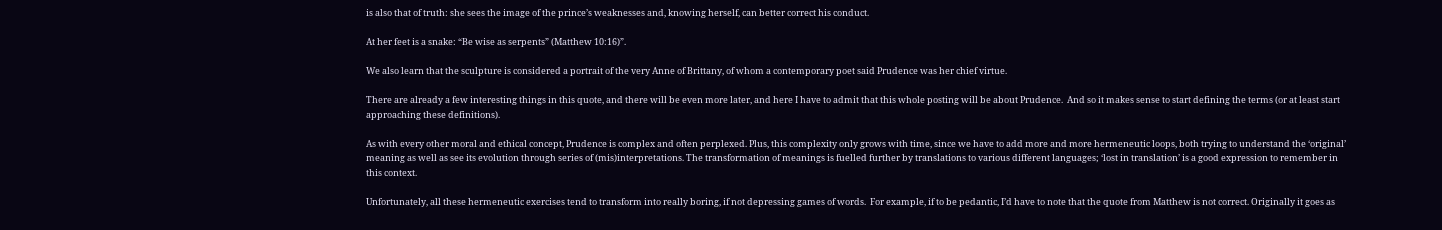is also that of truth: she sees the image of the prince’s weaknesses and, knowing herself, can better correct his conduct.

At her feet is a snake: “Be wise as serpents” (Matthew 10:16)”.

We also learn that the sculpture is considered a portrait of the very Anne of Brittany, of whom a contemporary poet said Prudence was her chief virtue.

There are already a few interesting things in this quote, and there will be even more later, and here I have to admit that this whole posting will be about Prudence.  And so it makes sense to start defining the terms (or at least start approaching these definitions).

As with every other moral and ethical concept, Prudence is complex and often perplexed. Plus, this complexity only grows with time, since we have to add more and more hermeneutic loops, both trying to understand the ‘original’ meaning as well as see its evolution through series of (mis)interpretations. The transformation of meanings is fuelled further by translations to various different languages; ‘lost in translation’ is a good expression to remember in this context.

Unfortunately, all these hermeneutic exercises tend to transform into really boring, if not depressing games of words.  For example, if to be pedantic, I’d have to note that the quote from Matthew is not correct. Originally it goes as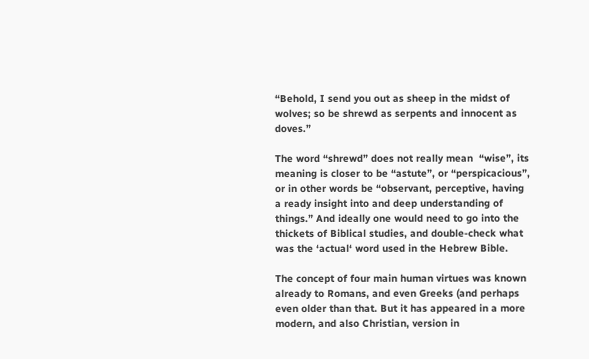“Behold, I send you out as sheep in the midst of wolves; so be shrewd as serpents and innocent as doves.”

The word “shrewd” does not really mean  “wise”, its meaning is closer to be “astute”, or “perspicacious”, or in other words be “observant, perceptive, having a ready insight into and deep understanding of things.” And ideally one would need to go into the thickets of Biblical studies, and double-check what was the ‘actual‘ word used in the Hebrew Bible.

The concept of four main human virtues was known already to Romans, and even Greeks (and perhaps even older than that. But it has appeared in a more modern, and also Christian, version in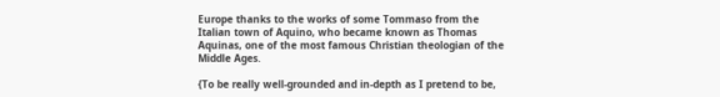Europe thanks to the works of some Tommaso from the Italian town of Aquino, who became known as Thomas Aquinas, one of the most famous Christian theologian of the Middle Ages.

{To be really well-grounded and in-depth as I pretend to be,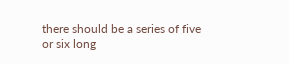there should be a series of five or six long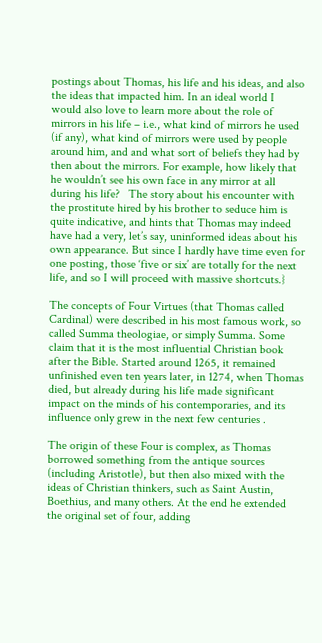postings about Thomas, his life and his ideas, and also the ideas that impacted him. In an ideal world I would also love to learn more about the role of mirrors in his life – i.e., what kind of mirrors he used (if any), what kind of mirrors were used by people around him, and and what sort of beliefs they had by then about the mirrors. For example, how likely that he wouldn’t see his own face in any mirror at all during his life?   The story about his encounter with the prostitute hired by his brother to seduce him is quite indicative, and hints that Thomas may indeed have had a very, let’s say, uninformed ideas about his own appearance. But since I hardly have time even for one posting, those ‘five or six’ are totally for the next life, and so I will proceed with massive shortcuts.}

The concepts of Four Virtues (that Thomas called Cardinal) were described in his most famous work, so called Summa theologiae, or simply Summa. Some claim that it is the most influential Christian book after the Bible. Started around 1265, it remained unfinished even ten years later, in 1274, when Thomas died, but already during his life made significant impact on the minds of his contemporaries, and its influence only grew in the next few centuries .

The origin of these Four is complex, as Thomas borrowed something from the antique sources (including Aristotle), but then also mixed with the ideas of Christian thinkers, such as Saint Austin, Boethius, and many others. At the end he extended the original set of four, adding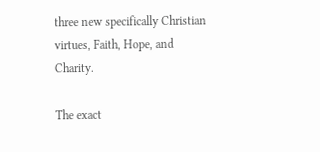three new specifically Christian virtues, Faith, Hope, and Charity.

The exact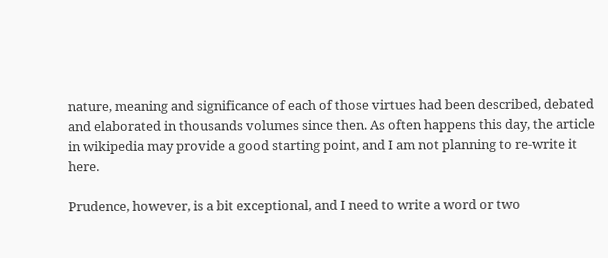nature, meaning and significance of each of those virtues had been described, debated and elaborated in thousands volumes since then. As often happens this day, the article in wikipedia may provide a good starting point, and I am not planning to re-write it here.

Prudence, however, is a bit exceptional, and I need to write a word or two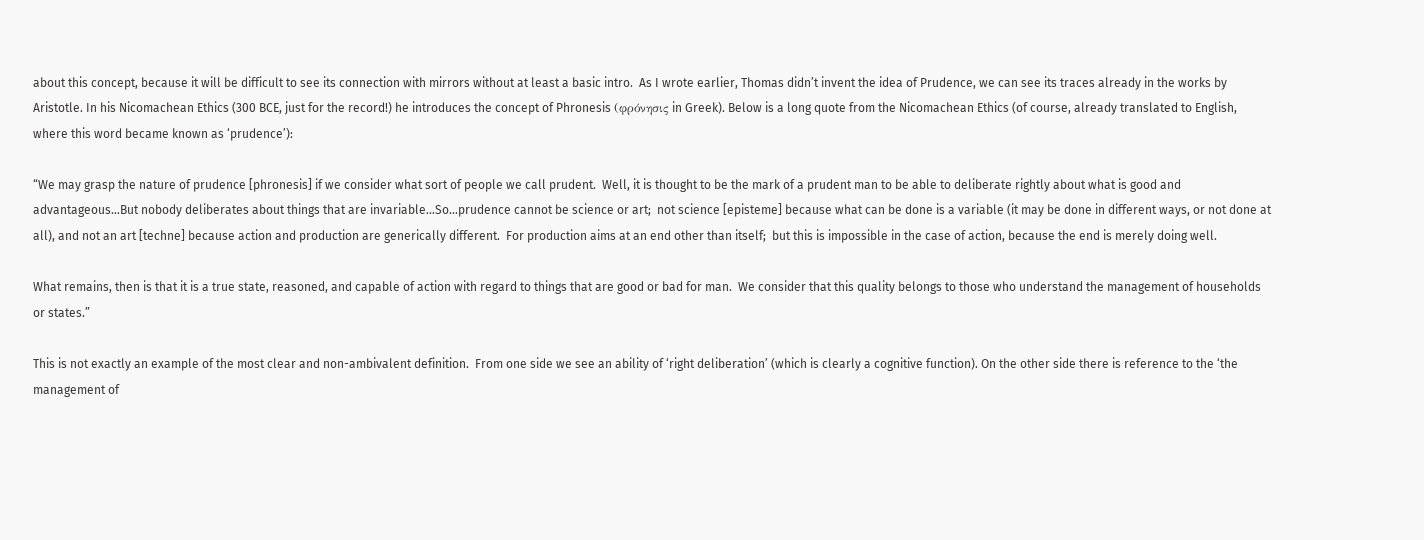about this concept, because it will be difficult to see its connection with mirrors without at least a basic intro.  As I wrote earlier, Thomas didn’t invent the idea of Prudence, we can see its traces already in the works by Aristotle. In his Nicomachean Ethics (300 BCE, just for the record!) he introduces the concept of Phronesis (φρόνησις in Greek). Below is a long quote from the Nicomachean Ethics (of course, already translated to English, where this word became known as ‘prudence’):

“We may grasp the nature of prudence [phronesis] if we consider what sort of people we call prudent.  Well, it is thought to be the mark of a prudent man to be able to deliberate rightly about what is good and advantageous…But nobody deliberates about things that are invariable…So…prudence cannot be science or art;  not science [episteme] because what can be done is a variable (it may be done in different ways, or not done at all), and not an art [techne] because action and production are generically different.  For production aims at an end other than itself;  but this is impossible in the case of action, because the end is merely doing well.

What remains, then is that it is a true state, reasoned, and capable of action with regard to things that are good or bad for man.  We consider that this quality belongs to those who understand the management of households or states.”

This is not exactly an example of the most clear and non-ambivalent definition.  From one side we see an ability of ‘right deliberation’ (which is clearly a cognitive function). On the other side there is reference to the ‘the management of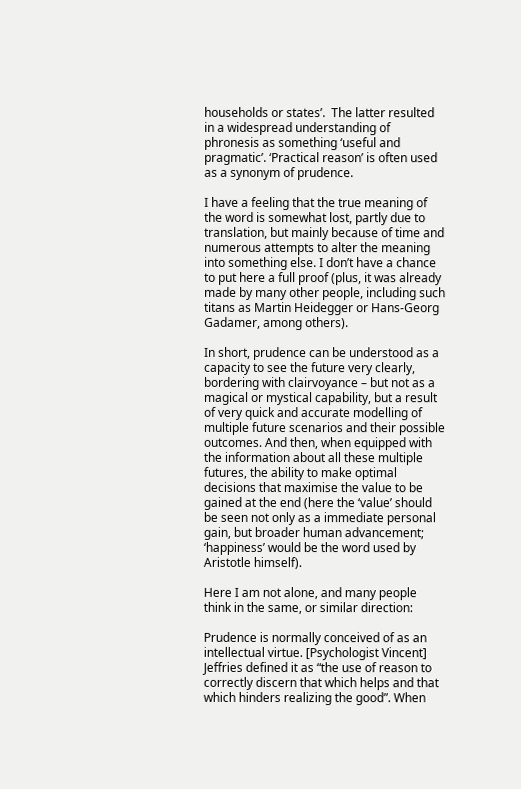households or states’.  The latter resulted in a widespread understanding of phronesis as something ‘useful and pragmatic’. ‘Practical reason’ is often used as a synonym of prudence.

I have a feeling that the true meaning of the word is somewhat lost, partly due to translation, but mainly because of time and numerous attempts to alter the meaning into something else. I don’t have a chance to put here a full proof (plus, it was already made by many other people, including such titans as Martin Heidegger or Hans-Georg Gadamer, among others).

In short, prudence can be understood as a capacity to see the future very clearly, bordering with clairvoyance – but not as a magical or mystical capability, but a result of very quick and accurate modelling of multiple future scenarios and their possible outcomes. And then, when equipped with the information about all these multiple futures, the ability to make optimal decisions that maximise the value to be gained at the end (here the ‘value’ should be seen not only as a immediate personal gain, but broader human advancement; ‘happiness’ would be the word used by Aristotle himself).

Here I am not alone, and many people think in the same, or similar direction:

Prudence is normally conceived of as an intellectual virtue. [Psychologist Vincent] Jeffries defined it as “the use of reason to correctly discern that which helps and that which hinders realizing the good”. When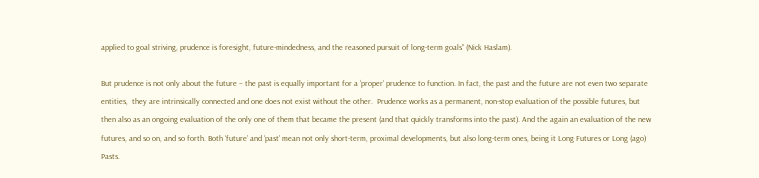applied to goal striving, prudence is foresight, future-mindedness, and the reasoned pursuit of long-term goals” (Nick Haslam).

But prudence is not only about the future – the past is equally important for a ‘proper’ prudence to function. In fact, the past and the future are not even two separate entities,  they are intrinsically connected and one does not exist without the other.  Prudence works as a permanent, non-stop evaluation of the possible futures, but then also as an ongoing evaluation of the only one of them that became the present (and that quickly transforms into the past). And the again an evaluation of the new futures, and so on, and so forth. Both ‘future’ and ‘past’ mean not only short-term, proximal developments, but also long-term ones, being it Long Futures or Long (ago) Pasts.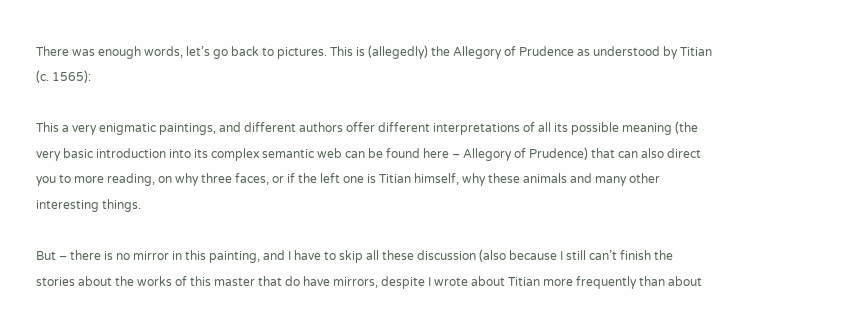There was enough words, let’s go back to pictures. This is (allegedly) the Allegory of Prudence as understood by Titian (c. 1565):

This a very enigmatic paintings, and different authors offer different interpretations of all its possible meaning (the very basic introduction into its complex semantic web can be found here – Allegory of Prudence) that can also direct you to more reading, on why three faces, or if the left one is Titian himself, why these animals and many other interesting things.

But – there is no mirror in this painting, and I have to skip all these discussion (also because I still can’t finish the stories about the works of this master that do have mirrors, despite I wrote about Titian more frequently than about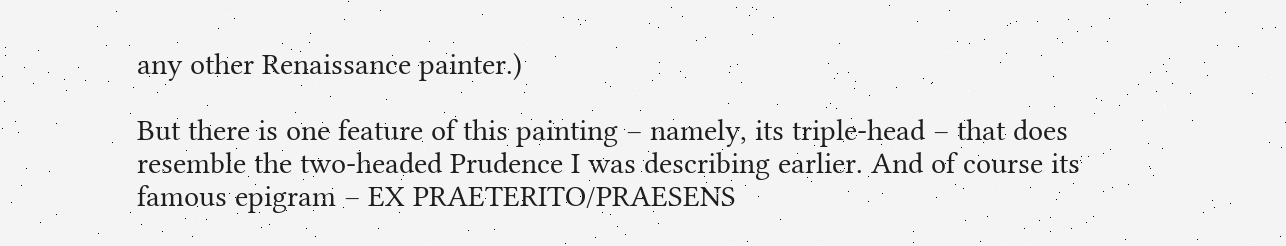any other Renaissance painter.)

But there is one feature of this painting – namely, its triple-head – that does resemble the two-headed Prudence I was describing earlier. And of course its famous epigram – EX PRAETERITO/PRAESENS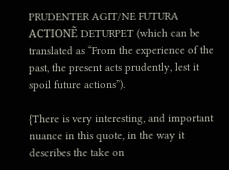PRUDENTER AGIT/NE FUTURA ACTIONẼ DETURPET (which can be translated as “From the experience of the past, the present acts prudently, lest it spoil future actions”).

{There is very interesting, and important nuance in this quote, in the way it describes the take on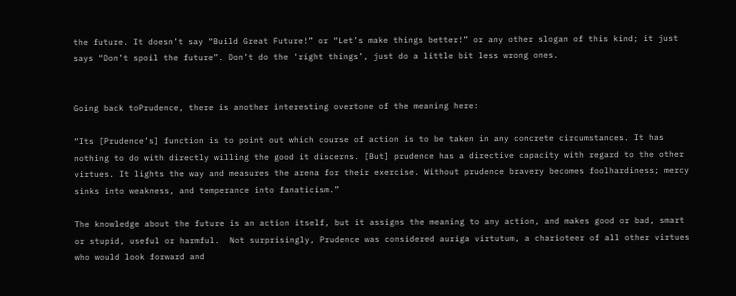the future. It doesn’t say “Build Great Future!” or “Let’s make things better!” or any other slogan of this kind; it just says “Don’t spoil the future”. Don’t do the ‘right things’, just do a little bit less wrong ones.


Going back toPrudence, there is another interesting overtone of the meaning here:

“Its [Prudence’s] function is to point out which course of action is to be taken in any concrete circumstances. It has nothing to do with directly willing the good it discerns. [But] prudence has a directive capacity with regard to the other virtues. It lights the way and measures the arena for their exercise. Without prudence bravery becomes foolhardiness; mercy sinks into weakness, and temperance into fanaticism.”

The knowledge about the future is an action itself, but it assigns the meaning to any action, and makes good or bad, smart or stupid, useful or harmful.  Not surprisingly, Prudence was considered auriga virtutum, a charioteer of all other virtues who would look forward and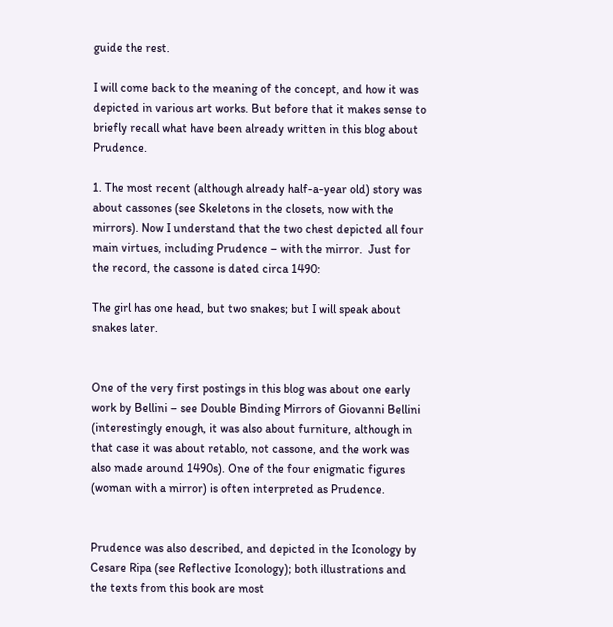guide the rest.

I will come back to the meaning of the concept, and how it was depicted in various art works. But before that it makes sense to briefly recall what have been already written in this blog about Prudence.

1. The most recent (although already half-a-year old) story was about cassones (see Skeletons in the closets, now with the mirrors). Now I understand that the two chest depicted all four main virtues, including Prudence – with the mirror.  Just for the record, the cassone is dated circa 1490:

The girl has one head, but two snakes; but I will speak about snakes later.


One of the very first postings in this blog was about one early work by Bellini – see Double Binding Mirrors of Giovanni Bellini (interestingly enough, it was also about furniture, although in that case it was about retablo, not cassone, and the work was also made around 1490s). One of the four enigmatic figures (woman with a mirror) is often interpreted as Prudence.


Prudence was also described, and depicted in the Iconology by Cesare Ripa (see Reflective Iconology); both illustrations and the texts from this book are most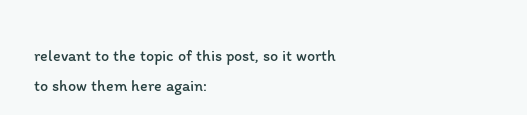relevant to the topic of this post, so it worth to show them here again: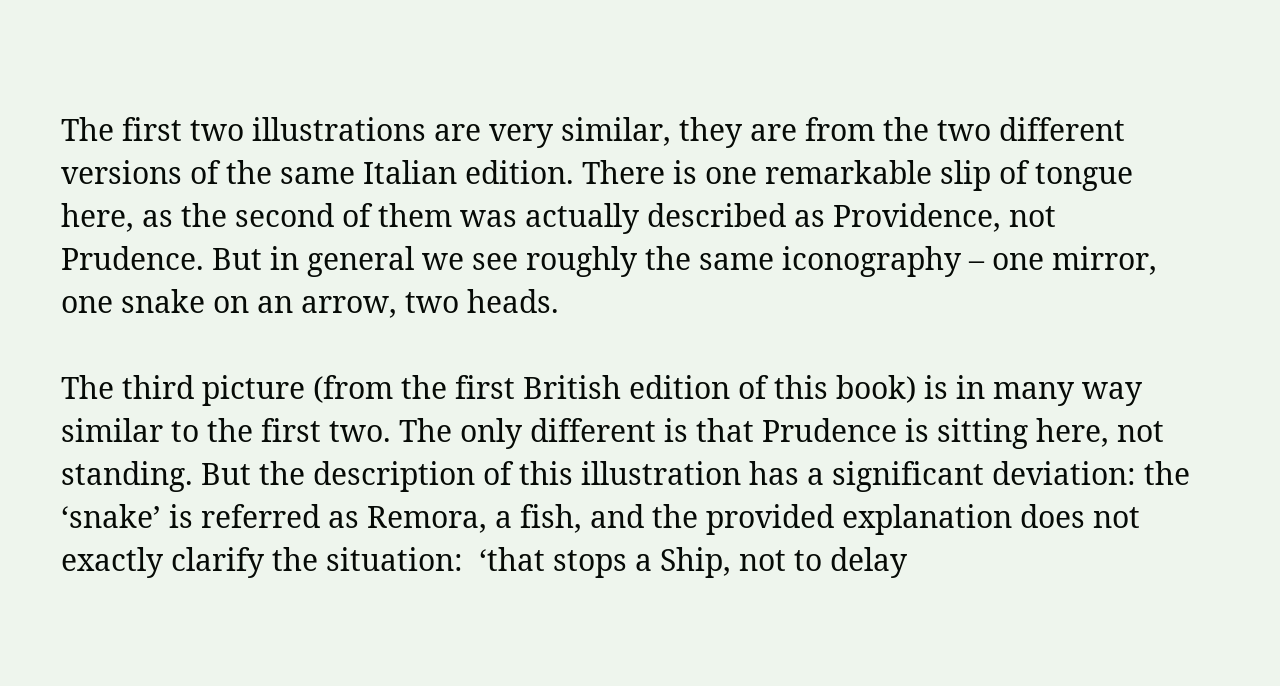The first two illustrations are very similar, they are from the two different versions of the same Italian edition. There is one remarkable slip of tongue here, as the second of them was actually described as Providence, not Prudence. But in general we see roughly the same iconography – one mirror, one snake on an arrow, two heads.

The third picture (from the first British edition of this book) is in many way similar to the first two. The only different is that Prudence is sitting here, not standing. But the description of this illustration has a significant deviation: the ‘snake’ is referred as Remora, a fish, and the provided explanation does not exactly clarify the situation:  ‘that stops a Ship, not to delay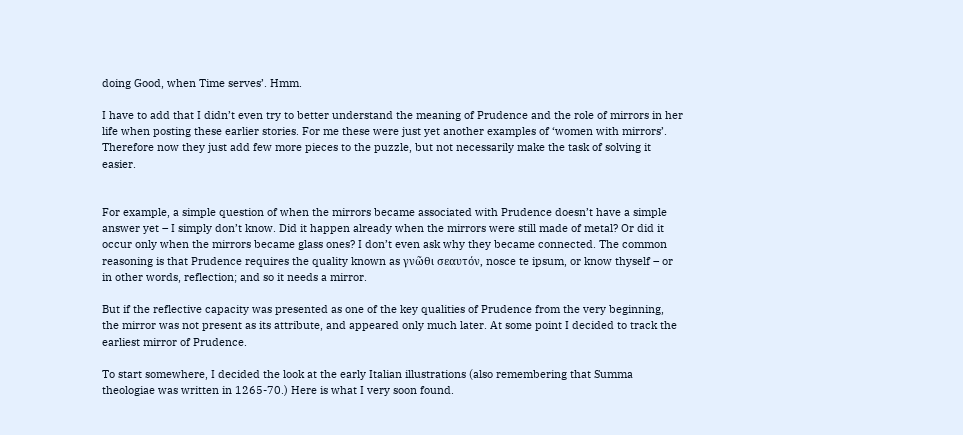doing Good, when Time serves’. Hmm.

I have to add that I didn’t even try to better understand the meaning of Prudence and the role of mirrors in her life when posting these earlier stories. For me these were just yet another examples of ‘women with mirrors’. Therefore now they just add few more pieces to the puzzle, but not necessarily make the task of solving it easier.


For example, a simple question of when the mirrors became associated with Prudence doesn’t have a simple answer yet – I simply don’t know. Did it happen already when the mirrors were still made of metal? Or did it occur only when the mirrors became glass ones? I don’t even ask why they became connected. The common reasoning is that Prudence requires the quality known as γνῶθι σεαυτόν, nosce te ipsum, or know thyself – or in other words, reflection; and so it needs a mirror.

But if the reflective capacity was presented as one of the key qualities of Prudence from the very beginning, the mirror was not present as its attribute, and appeared only much later. At some point I decided to track the earliest mirror of Prudence.

To start somewhere, I decided the look at the early Italian illustrations (also remembering that Summa theologiae was written in 1265-70.) Here is what I very soon found.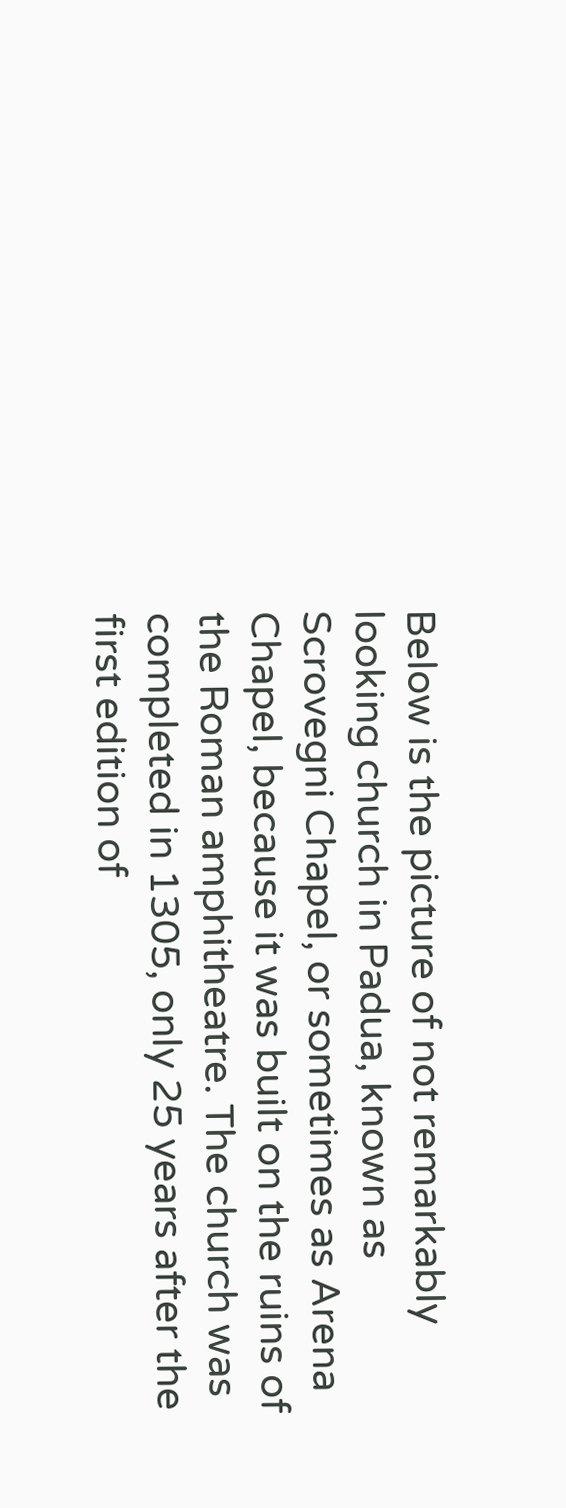Below is the picture of not remarkably looking church in Padua, known as Scrovegni Chapel, or sometimes as Arena Chapel, because it was built on the ruins of the Roman amphitheatre. The church was completed in 1305, only 25 years after the first edition of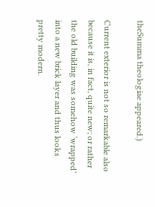theSumma theologiae appeared.)

Current exterior is not so remarkable also because it is, in fact, quite new; or rather the old building was somehow ‘wrapped’ into a new brick layer and thus looks pretty modern.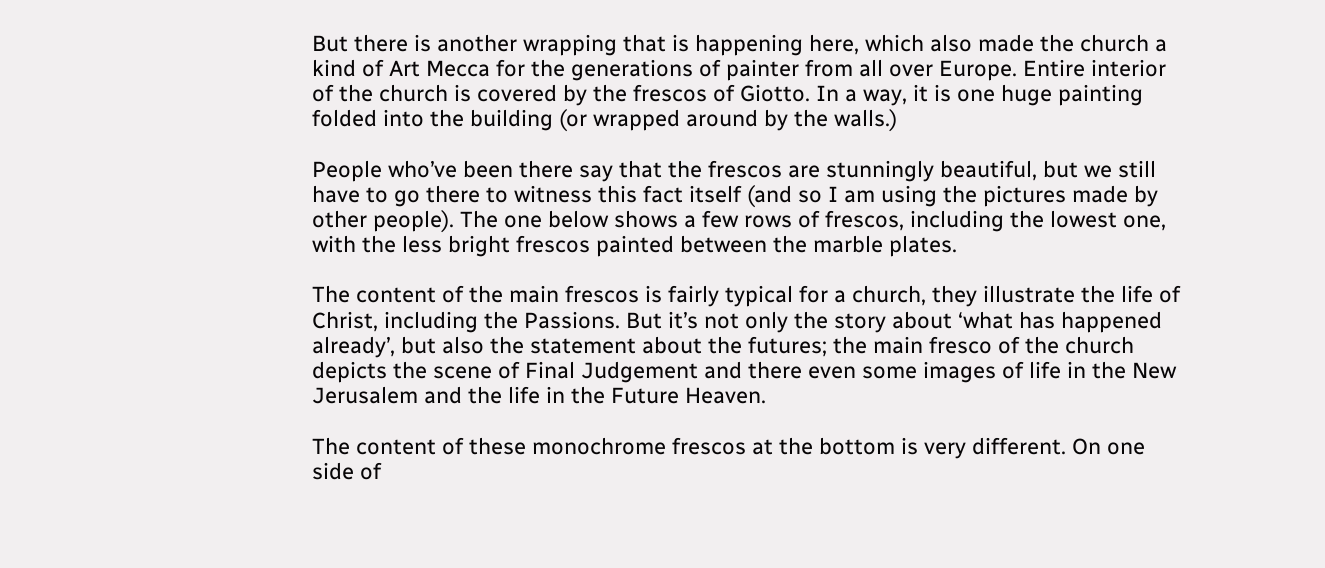But there is another wrapping that is happening here, which also made the church a kind of Art Mecca for the generations of painter from all over Europe. Entire interior of the church is covered by the frescos of Giotto. In a way, it is one huge painting folded into the building (or wrapped around by the walls.)

People who’ve been there say that the frescos are stunningly beautiful, but we still have to go there to witness this fact itself (and so I am using the pictures made by other people). The one below shows a few rows of frescos, including the lowest one, with the less bright frescos painted between the marble plates.

The content of the main frescos is fairly typical for a church, they illustrate the life of Christ, including the Passions. But it’s not only the story about ‘what has happened already’, but also the statement about the futures; the main fresco of the church depicts the scene of Final Judgement and there even some images of life in the New Jerusalem and the life in the Future Heaven.

The content of these monochrome frescos at the bottom is very different. On one side of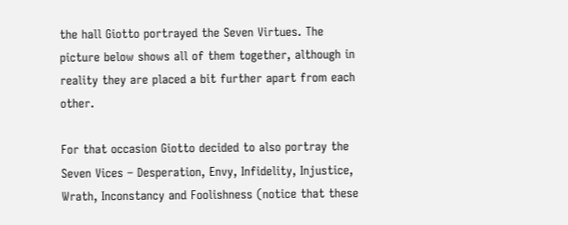the hall Giotto portrayed the Seven Virtues. The picture below shows all of them together, although in reality they are placed a bit further apart from each other.

For that occasion Giotto decided to also portray the Seven Vices – Desperation, Envy, Infidelity, Injustice, Wrath, Inconstancy and Foolishness (notice that these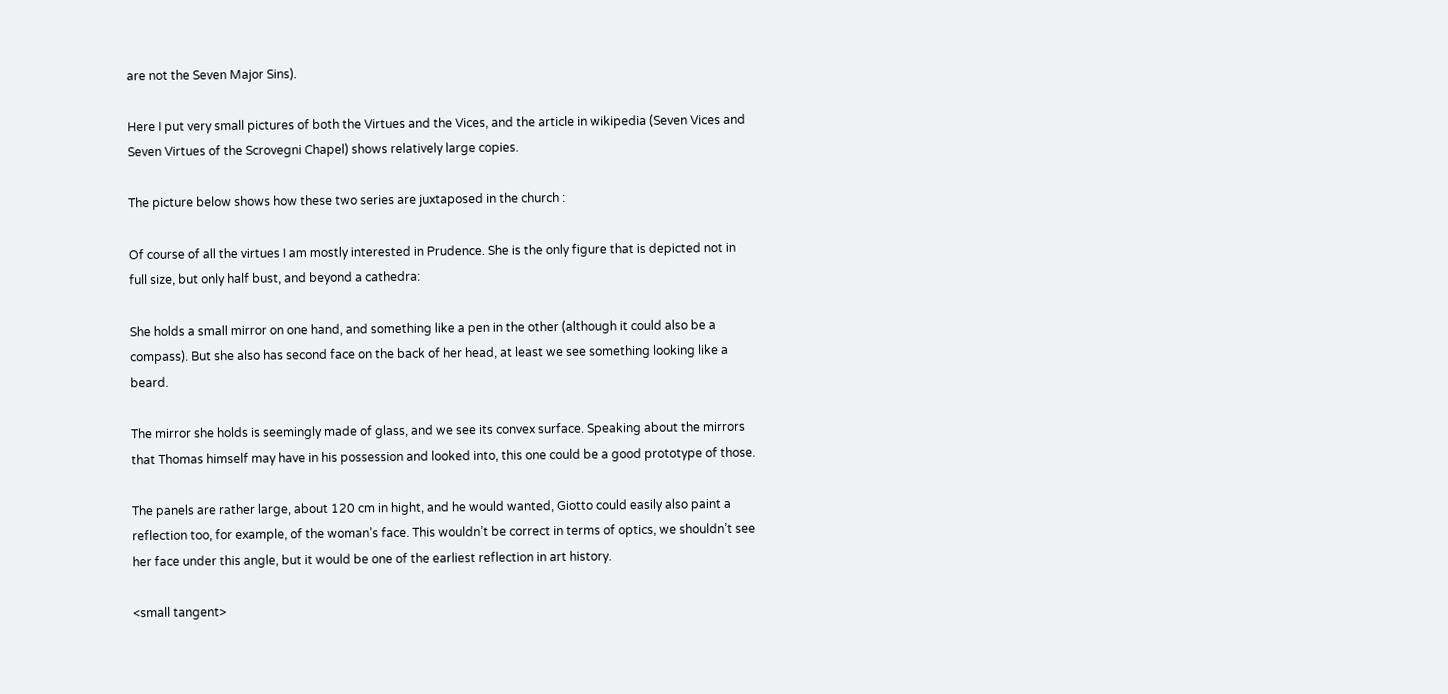are not the Seven Major Sins).

Here I put very small pictures of both the Virtues and the Vices, and the article in wikipedia (Seven Vices and Seven Virtues of the Scrovegni Chapel) shows relatively large copies.

The picture below shows how these two series are juxtaposed in the church :

Of course of all the virtues I am mostly interested in Prudence. She is the only figure that is depicted not in full size, but only half bust, and beyond a cathedra:

She holds a small mirror on one hand, and something like a pen in the other (although it could also be a compass). But she also has second face on the back of her head, at least we see something looking like a beard.

The mirror she holds is seemingly made of glass, and we see its convex surface. Speaking about the mirrors that Thomas himself may have in his possession and looked into, this one could be a good prototype of those.

The panels are rather large, about 120 cm in hight, and he would wanted, Giotto could easily also paint a reflection too, for example, of the woman’s face. This wouldn’t be correct in terms of optics, we shouldn’t see her face under this angle, but it would be one of the earliest reflection in art history.

<small tangent>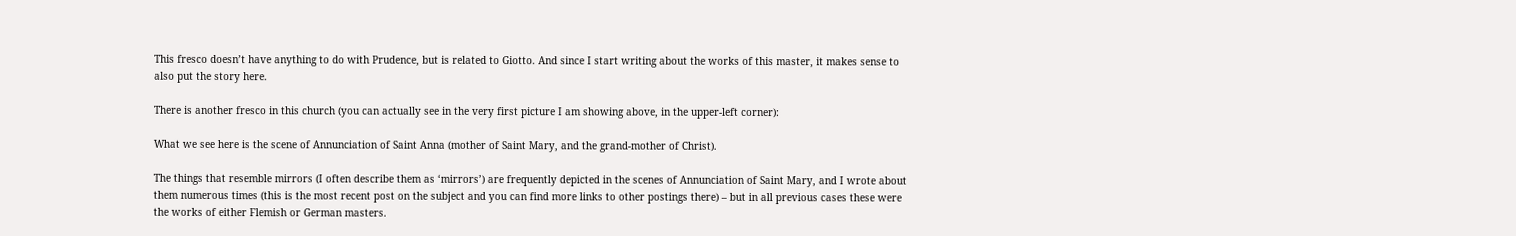This fresco doesn’t have anything to do with Prudence, but is related to Giotto. And since I start writing about the works of this master, it makes sense to also put the story here.

There is another fresco in this church (you can actually see in the very first picture I am showing above, in the upper-left corner):

What we see here is the scene of Annunciation of Saint Anna (mother of Saint Mary, and the grand-mother of Christ).

The things that resemble mirrors (I often describe them as ‘mirrors’) are frequently depicted in the scenes of Annunciation of Saint Mary, and I wrote about them numerous times (this is the most recent post on the subject and you can find more links to other postings there) – but in all previous cases these were the works of either Flemish or German masters.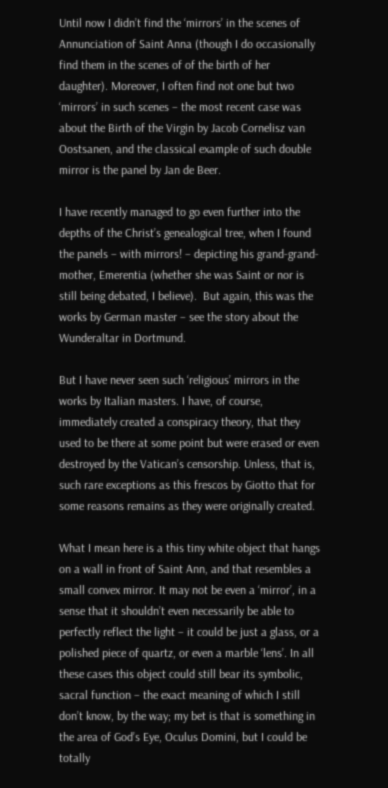Until now I didn’t find the ‘mirrors’ in the scenes of Annunciation of Saint Anna (though I do occasionally find them in the scenes of of the birth of her daughter). Moreover, I often find not one but two ‘mirrors’ in such scenes – the most recent case was about the Birth of the Virgin by Jacob Cornelisz van Oostsanen, and the classical example of such double mirror is the panel by Jan de Beer.

I have recently managed to go even further into the depths of the Christ’s genealogical tree, when I found the panels – with mirrors! – depicting his grand-grand-mother, Emerentia (whether she was Saint or nor is still being debated, I believe).  But again, this was the works by German master – see the story about the Wunderaltar in Dortmund.

But I have never seen such ‘religious’ mirrors in the works by Italian masters. I have, of course, immediately created a conspiracy theory, that they used to be there at some point but were erased or even destroyed by the Vatican’s censorship. Unless, that is, such rare exceptions as this frescos by Giotto that for some reasons remains as they were originally created.

What I mean here is a this tiny white object that hangs on a wall in front of Saint Ann, and that resembles a small convex mirror. It may not be even a ‘mirror’, in a sense that it shouldn’t even necessarily be able to perfectly reflect the light – it could be just a glass, or a polished piece of quartz, or even a marble ‘lens’. In all these cases this object could still bear its symbolic, sacral function – the exact meaning of which I still don’t know, by the way; my bet is that is something in the area of God’s Eye, Oculus Domini, but I could be totally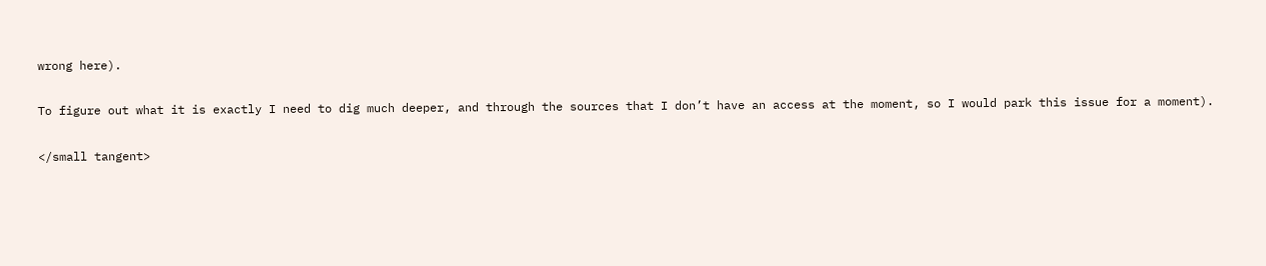wrong here).

To figure out what it is exactly I need to dig much deeper, and through the sources that I don’t have an access at the moment, so I would park this issue for a moment).

</small tangent>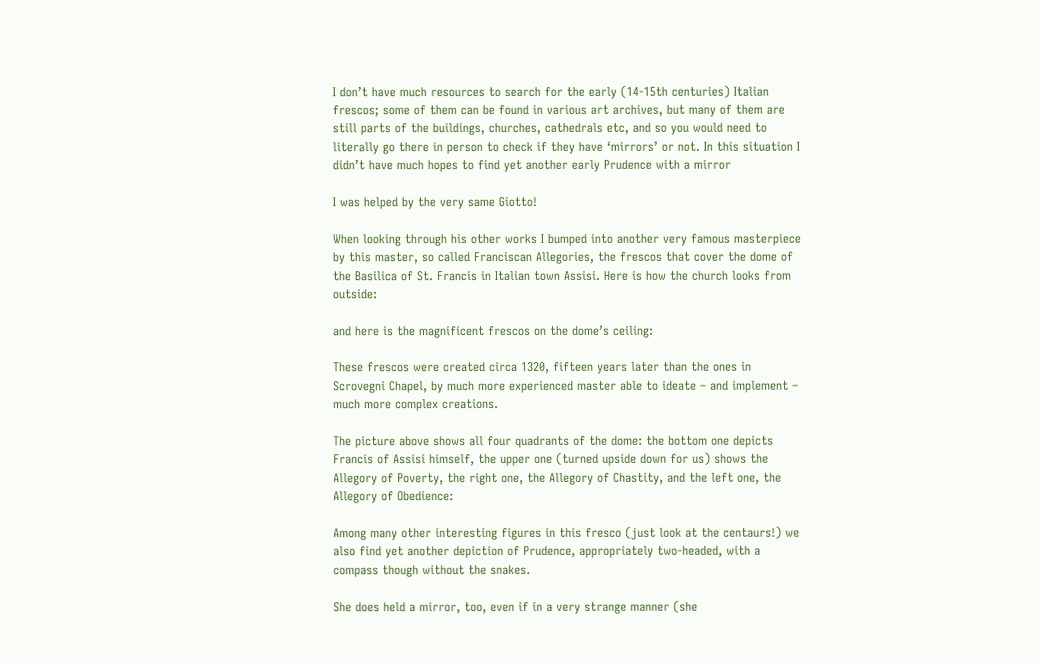I don’t have much resources to search for the early (14-15th centuries) Italian frescos; some of them can be found in various art archives, but many of them are still parts of the buildings, churches, cathedrals etc, and so you would need to literally go there in person to check if they have ‘mirrors’ or not. In this situation I didn’t have much hopes to find yet another early Prudence with a mirror

I was helped by the very same Giotto!

When looking through his other works I bumped into another very famous masterpiece by this master, so called Franciscan Allegories, the frescos that cover the dome of the Basilica of St. Francis in Italian town Assisi. Here is how the church looks from outside:

and here is the magnificent frescos on the dome’s ceiling:

These frescos were created circa 1320, fifteen years later than the ones in Scrovegni Chapel, by much more experienced master able to ideate – and implement – much more complex creations.

The picture above shows all four quadrants of the dome: the bottom one depicts Francis of Assisi himself, the upper one (turned upside down for us) shows the Allegory of Poverty, the right one, the Allegory of Chastity, and the left one, the Allegory of Obedience:

Among many other interesting figures in this fresco (just look at the centaurs!) we also find yet another depiction of Prudence, appropriately two-headed, with a compass though without the snakes.

She does held a mirror, too, even if in a very strange manner (she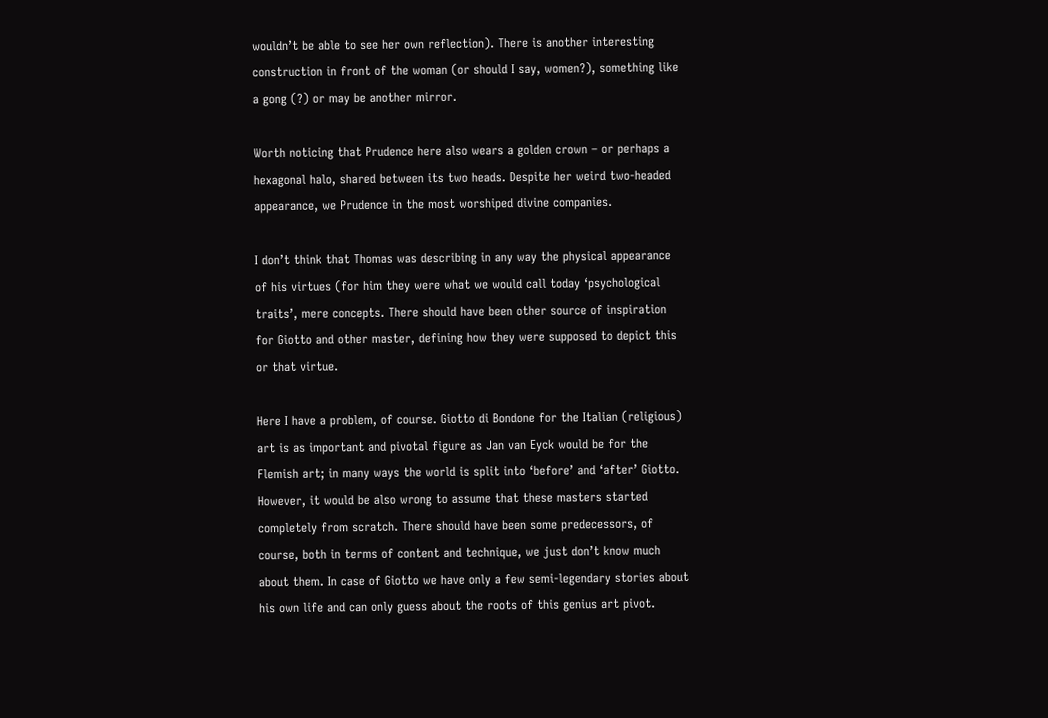wouldn’t be able to see her own reflection). There is another interesting construction in front of the woman (or should I say, women?), something like a gong (?) or may be another mirror.

Worth noticing that Prudence here also wears a golden crown – or perhaps a hexagonal halo, shared between its two heads. Despite her weird two-headed appearance, we Prudence in the most worshiped divine companies.

I don’t think that Thomas was describing in any way the physical appearance of his virtues (for him they were what we would call today ‘psychological traits’, mere concepts. There should have been other source of inspiration for Giotto and other master, defining how they were supposed to depict this or that virtue.

Here I have a problem, of course. Giotto di Bondone for the Italian (religious) art is as important and pivotal figure as Jan van Eyck would be for the Flemish art; in many ways the world is split into ‘before’ and ‘after’ Giotto. However, it would be also wrong to assume that these masters started completely from scratch. There should have been some predecessors, of course, both in terms of content and technique, we just don’t know much about them. In case of Giotto we have only a few semi-legendary stories about his own life and can only guess about the roots of this genius art pivot.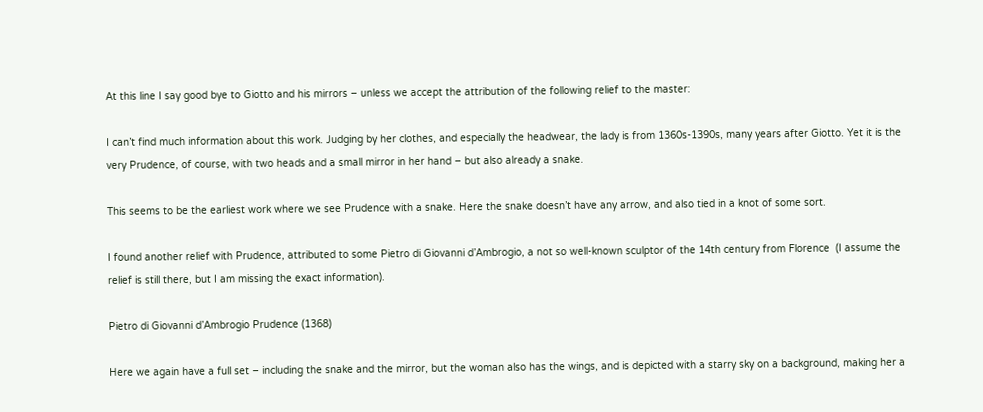At this line I say good bye to Giotto and his mirrors – unless we accept the attribution of the following relief to the master:

I can’t find much information about this work. Judging by her clothes, and especially the headwear, the lady is from 1360s-1390s, many years after Giotto. Yet it is the very Prudence, of course, with two heads and a small mirror in her hand – but also already a snake.

This seems to be the earliest work where we see Prudence with a snake. Here the snake doesn’t have any arrow, and also tied in a knot of some sort.

I found another relief with Prudence, attributed to some Pietro di Giovanni d’Ambrogio, a not so well-known sculptor of the 14th century from Florence  (I assume the relief is still there, but I am missing the exact information).

Pietro di Giovanni d’Ambrogio Prudence (1368)

Here we again have a full set – including the snake and the mirror, but the woman also has the wings, and is depicted with a starry sky on a background, making her a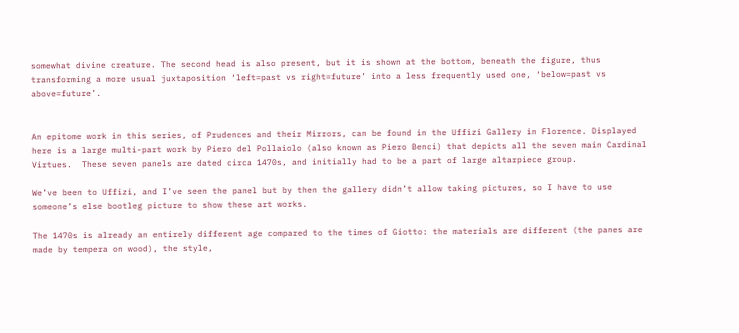somewhat divine creature. The second head is also present, but it is shown at the bottom, beneath the figure, thus transforming a more usual juxtaposition ‘left=past vs right=future’ into a less frequently used one, ‘below=past vs above=future’.


An epitome work in this series, of Prudences and their Mirrors, can be found in the Uffizi Gallery in Florence. Displayed here is a large multi-part work by Piero del Pollaiolo (also known as Piero Benci) that depicts all the seven main Cardinal Virtues.  These seven panels are dated circa 1470s, and initially had to be a part of large altarpiece group.

We’ve been to Uffizi, and I’ve seen the panel but by then the gallery didn’t allow taking pictures, so I have to use someone’s else bootleg picture to show these art works.

The 1470s is already an entirely different age compared to the times of Giotto: the materials are different (the panes are made by tempera on wood), the style,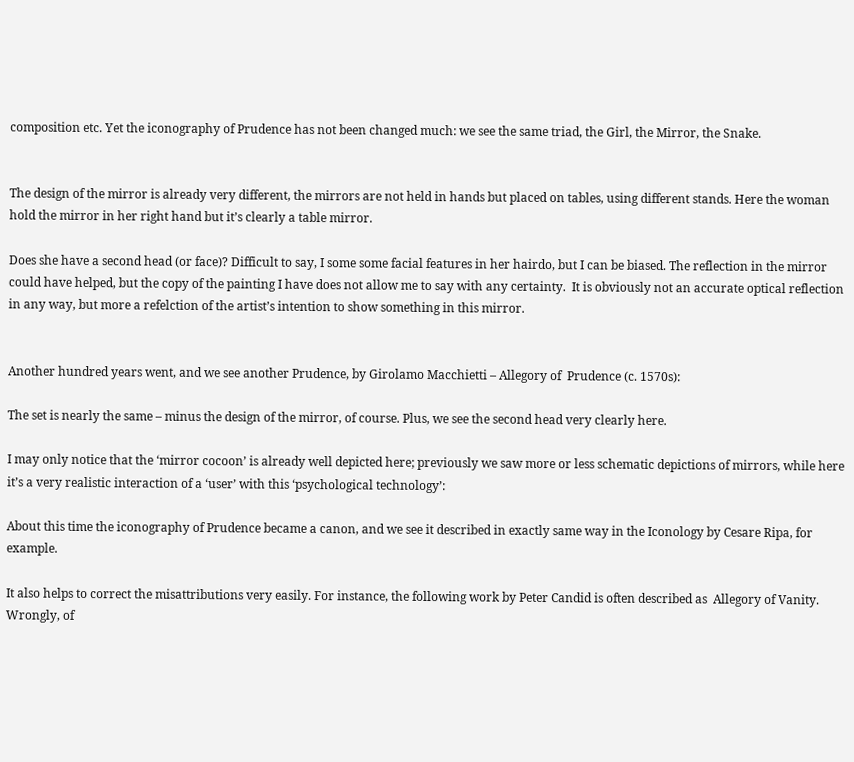composition etc. Yet the iconography of Prudence has not been changed much: we see the same triad, the Girl, the Mirror, the Snake.


The design of the mirror is already very different, the mirrors are not held in hands but placed on tables, using different stands. Here the woman hold the mirror in her right hand but it’s clearly a table mirror.

Does she have a second head (or face)? Difficult to say, I some some facial features in her hairdo, but I can be biased. The reflection in the mirror could have helped, but the copy of the painting I have does not allow me to say with any certainty.  It is obviously not an accurate optical reflection in any way, but more a refelction of the artist’s intention to show something in this mirror.


Another hundred years went, and we see another Prudence, by Girolamo Macchietti – Allegory of  Prudence (c. 1570s):

The set is nearly the same – minus the design of the mirror, of course. Plus, we see the second head very clearly here.

I may only notice that the ‘mirror cocoon’ is already well depicted here; previously we saw more or less schematic depictions of mirrors, while here it’s a very realistic interaction of a ‘user’ with this ‘psychological technology’:

About this time the iconography of Prudence became a canon, and we see it described in exactly same way in the Iconology by Cesare Ripa, for example.

It also helps to correct the misattributions very easily. For instance, the following work by Peter Candid is often described as  Allegory of Vanity. Wrongly, of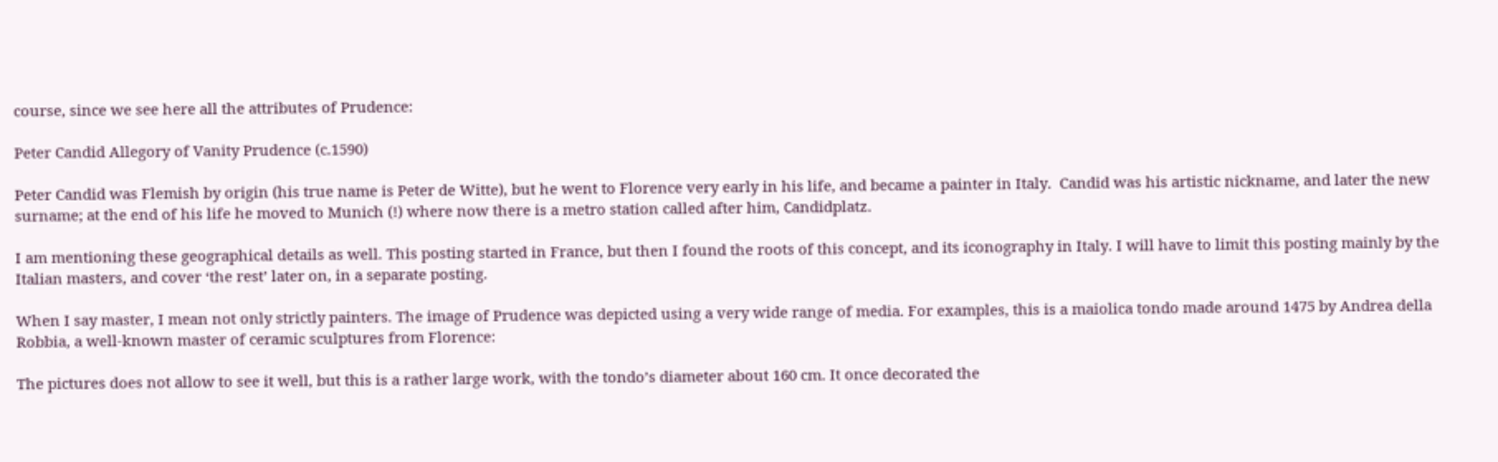course, since we see here all the attributes of Prudence:

Peter Candid Allegory of Vanity Prudence (c.1590)

Peter Candid was Flemish by origin (his true name is Peter de Witte), but he went to Florence very early in his life, and became a painter in Italy.  Candid was his artistic nickname, and later the new surname; at the end of his life he moved to Munich (!) where now there is a metro station called after him, Сandidplatz.

I am mentioning these geographical details as well. This posting started in France, but then I found the roots of this concept, and its iconography in Italy. I will have to limit this posting mainly by the Italian masters, and cover ‘the rest’ later on, in a separate posting.

When I say master, I mean not only strictly painters. The image of Prudence was depicted using a very wide range of media. For examples, this is a maiolica tondo made around 1475 by Andrea della Robbia, a well-known master of ceramic sculptures from Florence:

The pictures does not allow to see it well, but this is a rather large work, with the tondo’s diameter about 160 cm. It once decorated the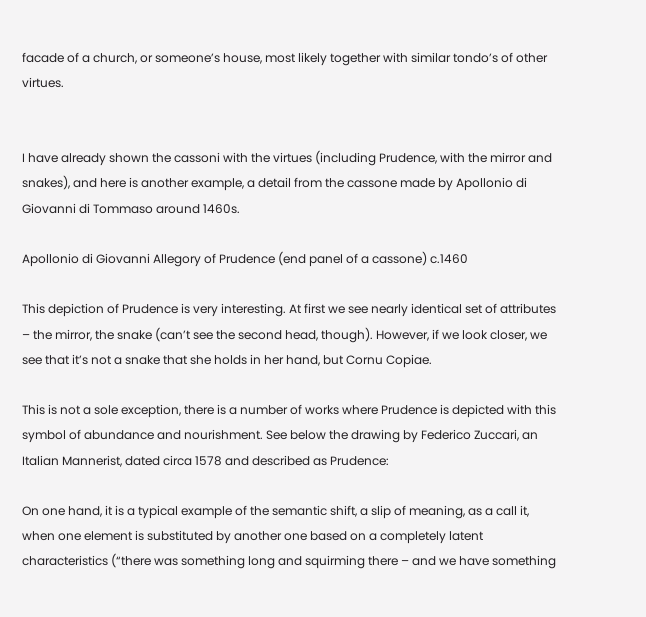facade of a church, or someone’s house, most likely together with similar tondo’s of other virtues.


I have already shown the cassoni with the virtues (including Prudence, with the mirror and snakes), and here is another example, a detail from the cassone made by Apollonio di Giovanni di Tommaso around 1460s.

Apollonio di Giovanni Allegory of Prudence (end panel of a cassone) c.1460

This depiction of Prudence is very interesting. At first we see nearly identical set of attributes – the mirror, the snake (can’t see the second head, though). However, if we look closer, we see that it’s not a snake that she holds in her hand, but Cornu Copiae.

This is not a sole exception, there is a number of works where Prudence is depicted with this symbol of abundance and nourishment. See below the drawing by Federico Zuccari, an Italian Mannerist, dated circa 1578 and described as Prudence:

On one hand, it is a typical example of the semantic shift, a slip of meaning, as a call it, when one element is substituted by another one based on a completely latent characteristics (“there was something long and squirming there – and we have something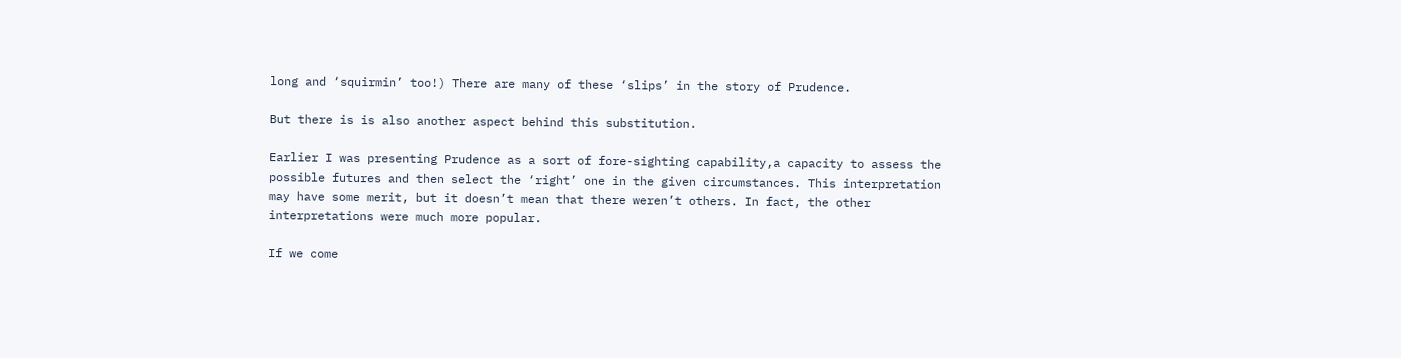long and ‘squirmin’ too!) There are many of these ‘slips’ in the story of Prudence.

But there is is also another aspect behind this substitution.

Earlier I was presenting Prudence as a sort of fore-sighting capability,a capacity to assess the possible futures and then select the ‘right’ one in the given circumstances. This interpretation may have some merit, but it doesn’t mean that there weren’t others. In fact, the other interpretations were much more popular.

If we come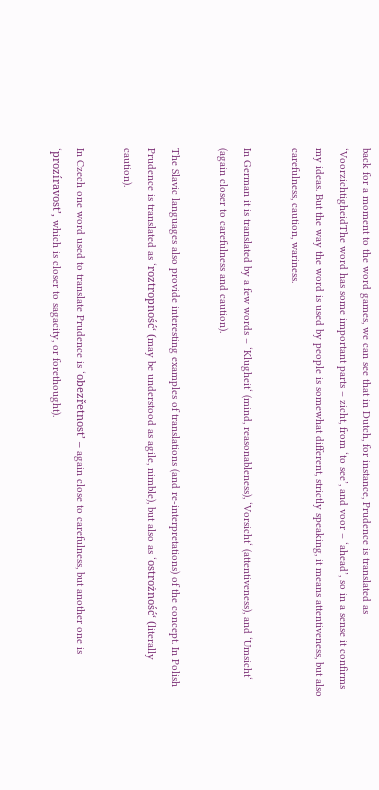back for a moment to the word games, we can see that in Dutch, for instance, Prudence is translated as ‘VoorzichtigheidThe word has some important parts – zicht, from ‘to see’, and voor – ‘ahead’, so in a sense it confirms my ideas. But the way the word is used by people is somewhat different, strictly speaking, it means attentiveness, but also carefulness, caution, wariness.

In German it is translated by a few words – ‘Klugheit‘ (mind, reasonableness), ‘Vorsicht‘ (attentiveness), and ‘Umsicht‘ (again closer to carefulness and caution).

The Slavic languages also provide interesting examples of translations (and re-interpretations) of the concept. In Polish Prudence is translated as ‘roztropność‘ (may be understood as agile, nimble), but also as ‘ostrożność‘ (literally caution).

In Czech one word used to translate Prudence is ‘obezřetnost’ – again close to carefulness, but another one is ‘prozíravost’, which is closer to sagacity, or forethought).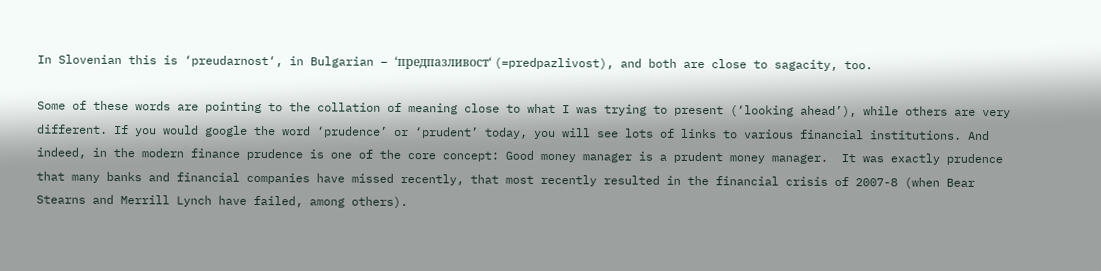In Slovenian this is ‘preudarnost‘, in Bulgarian – ‘предпазливост‘ (=predpazlivost), and both are close to sagacity, too.

Some of these words are pointing to the collation of meaning close to what I was trying to present (‘looking ahead’), while others are very different. If you would google the word ‘prudence’ or ‘prudent’ today, you will see lots of links to various financial institutions. And indeed, in the modern finance prudence is one of the core concept: Good money manager is a prudent money manager.  It was exactly prudence that many banks and financial companies have missed recently, that most recently resulted in the financial crisis of 2007-8 (when Bear Stearns and Merrill Lynch have failed, among others).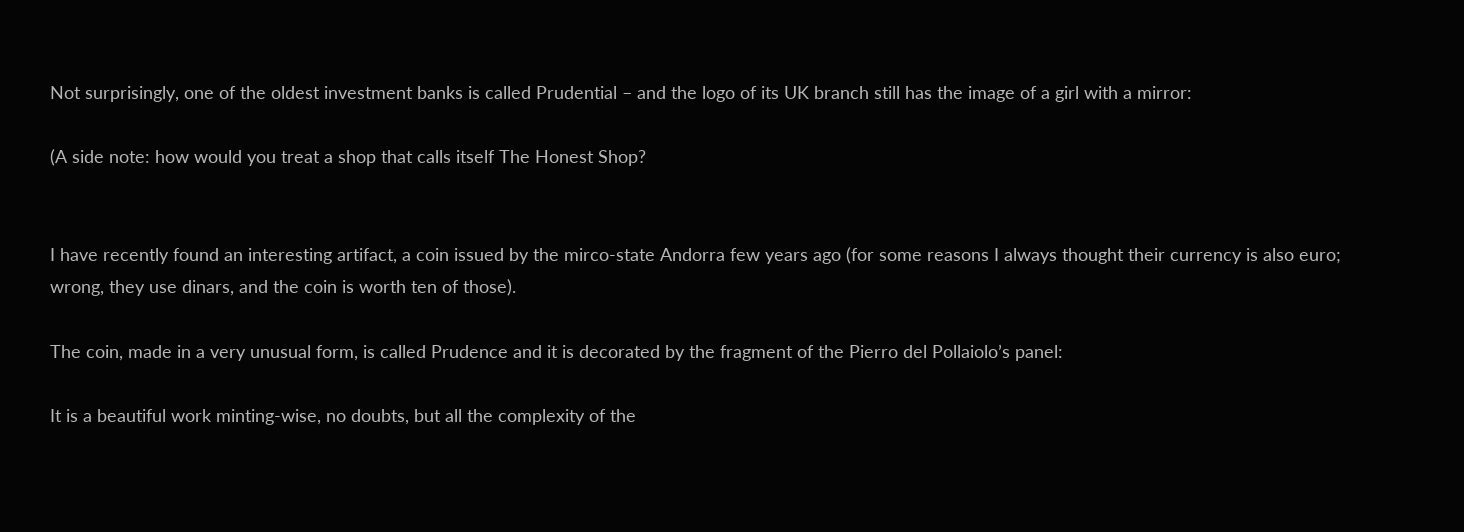Not surprisingly, one of the oldest investment banks is called Prudential – and the logo of its UK branch still has the image of a girl with a mirror:

(A side note: how would you treat a shop that calls itself The Honest Shop?


I have recently found an interesting artifact, a coin issued by the mirco-state Andorra few years ago (for some reasons I always thought their currency is also euro; wrong, they use dinars, and the coin is worth ten of those).

The coin, made in a very unusual form, is called Prudence and it is decorated by the fragment of the Pierro del Pollaiolo’s panel:

It is a beautiful work minting-wise, no doubts, but all the complexity of the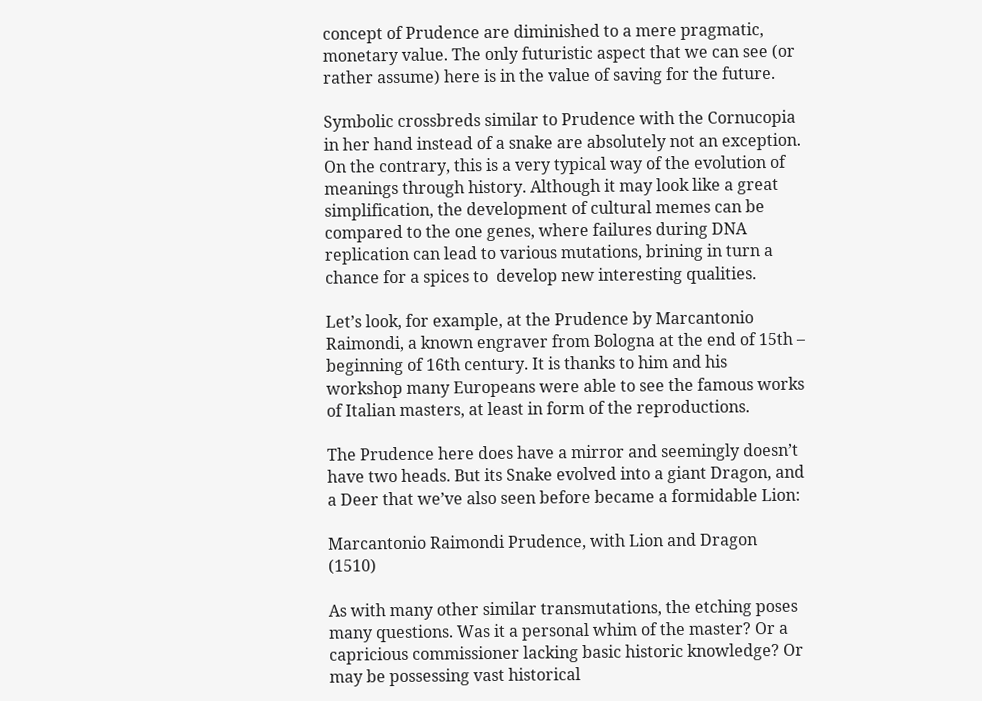concept of Prudence are diminished to a mere pragmatic, monetary value. The only futuristic aspect that we can see (or rather assume) here is in the value of saving for the future.

Symbolic crossbreds similar to Prudence with the Cornucopia in her hand instead of a snake are absolutely not an exception. On the contrary, this is a very typical way of the evolution of meanings through history. Although it may look like a great simplification, the development of cultural memes can be compared to the one genes, where failures during DNA replication can lead to various mutations, brining in turn a chance for a spices to  develop new interesting qualities.

Let’s look, for example, at the Prudence by Marcantonio Raimondi, a known engraver from Bologna at the end of 15th – beginning of 16th century. It is thanks to him and his workshop many Europeans were able to see the famous works of Italian masters, at least in form of the reproductions.

The Prudence here does have a mirror and seemingly doesn’t have two heads. But its Snake evolved into a giant Dragon, and a Deer that we’ve also seen before became a formidable Lion:

Marcantonio Raimondi Prudence, with Lion and Dragon (1510)

As with many other similar transmutations, the etching poses many questions. Was it a personal whim of the master? Or a capricious commissioner lacking basic historic knowledge? Or may be possessing vast historical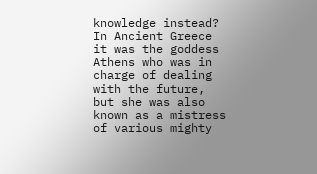knowledge instead? In Ancient Greece it was the goddess Athens who was in charge of dealing with the future, but she was also known as a mistress of various mighty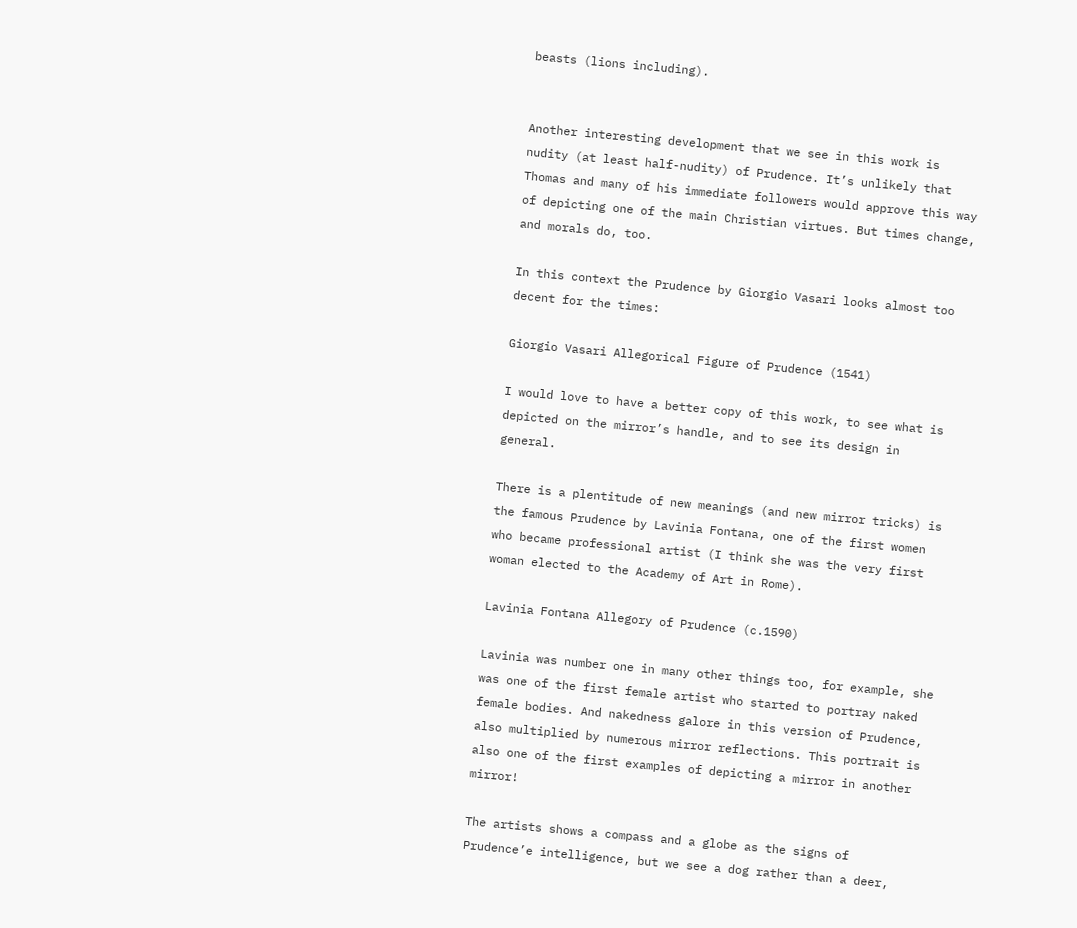beasts (lions including).


Another interesting development that we see in this work is nudity (at least half-nudity) of Prudence. It’s unlikely that Thomas and many of his immediate followers would approve this way of depicting one of the main Christian virtues. But times change, and morals do, too.

In this context the Prudence by Giorgio Vasari looks almost too decent for the times:

Giorgio Vasari Allegorical Figure of Prudence (1541)

I would love to have a better copy of this work, to see what is depicted on the mirror’s handle, and to see its design in general.

There is a plentitude of new meanings (and new mirror tricks) is the famous Prudence by Lavinia Fontana, one of the first women who became professional artist (I think she was the very first woman elected to the Academy of Art in Rome).

Lavinia Fontana Allegory of Prudence (c.1590)

Lavinia was number one in many other things too, for example, she was one of the first female artist who started to portray naked female bodies. And nakedness galore in this version of Prudence, also multiplied by numerous mirror reflections. This portrait is also one of the first examples of depicting a mirror in another mirror!

The artists shows a compass and a globe as the signs of Prudence’e intelligence, but we see a dog rather than a deer,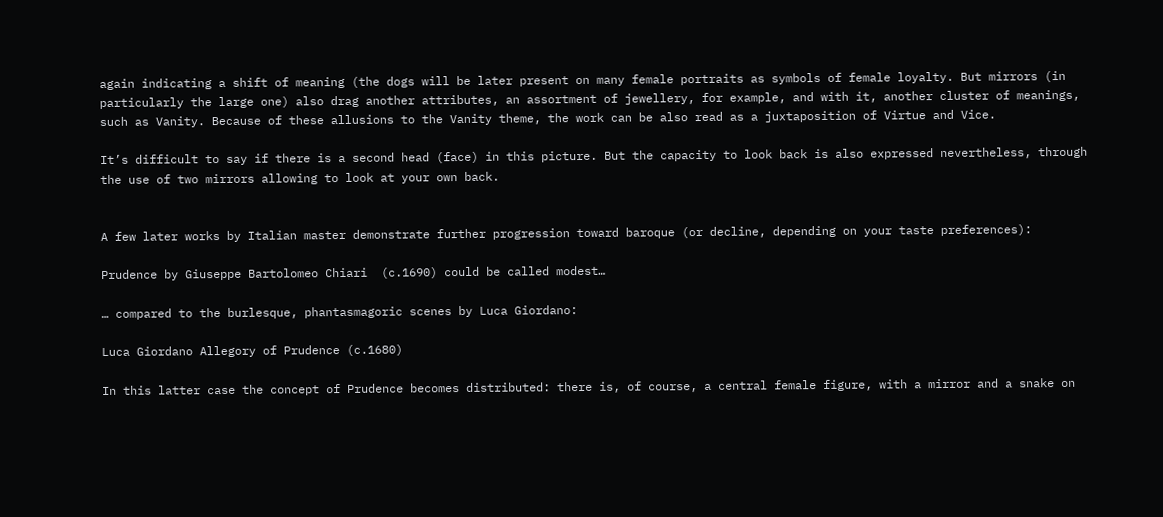again indicating a shift of meaning (the dogs will be later present on many female portraits as symbols of female loyalty. But mirrors (in particularly the large one) also drag another attributes, an assortment of jewellery, for example, and with it, another cluster of meanings, such as Vanity. Because of these allusions to the Vanity theme, the work can be also read as a juxtaposition of Virtue and Vice.

It’s difficult to say if there is a second head (face) in this picture. But the capacity to look back is also expressed nevertheless, through the use of two mirrors allowing to look at your own back.


A few later works by Italian master demonstrate further progression toward baroque (or decline, depending on your taste preferences):

Prudence by Giuseppe Bartolomeo Chiari  (c.1690) could be called modest…

… compared to the burlesque, phantasmagoric scenes by Luca Giordano:

Luca Giordano Allegory of Prudence (c.1680)

In this latter case the concept of Prudence becomes distributed: there is, of course, a central female figure, with a mirror and a snake on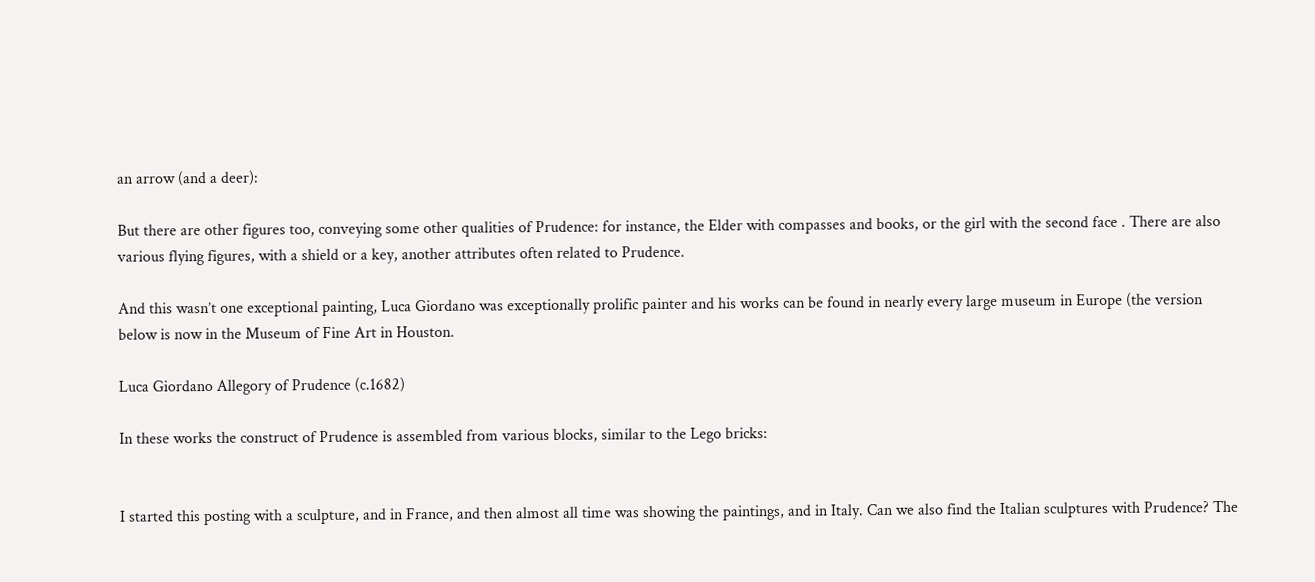an arrow (and a deer):

But there are other figures too, conveying some other qualities of Prudence: for instance, the Elder with compasses and books, or the girl with the second face . There are also various flying figures, with a shield or a key, another attributes often related to Prudence.

And this wasn’t one exceptional painting, Luca Giordano was exceptionally prolific painter and his works can be found in nearly every large museum in Europe (the version below is now in the Museum of Fine Art in Houston.

Luca Giordano Allegory of Prudence (c.1682)

In these works the construct of Prudence is assembled from various blocks, similar to the Lego bricks:


I started this posting with a sculpture, and in France, and then almost all time was showing the paintings, and in Italy. Can we also find the Italian sculptures with Prudence? The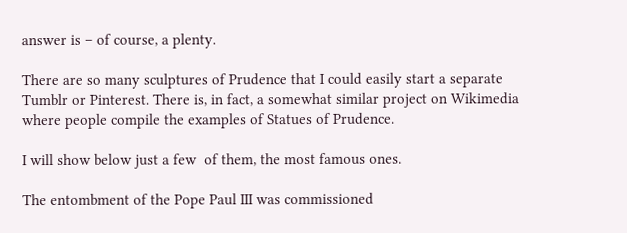answer is – of course, a plenty.

There are so many sculptures of Prudence that I could easily start a separate Tumblr or Pinterest. There is, in fact, a somewhat similar project on Wikimedia where people compile the examples of Statues of Prudence.

I will show below just a few  of them, the most famous ones.

The entombment of the Pope Paul III was commissioned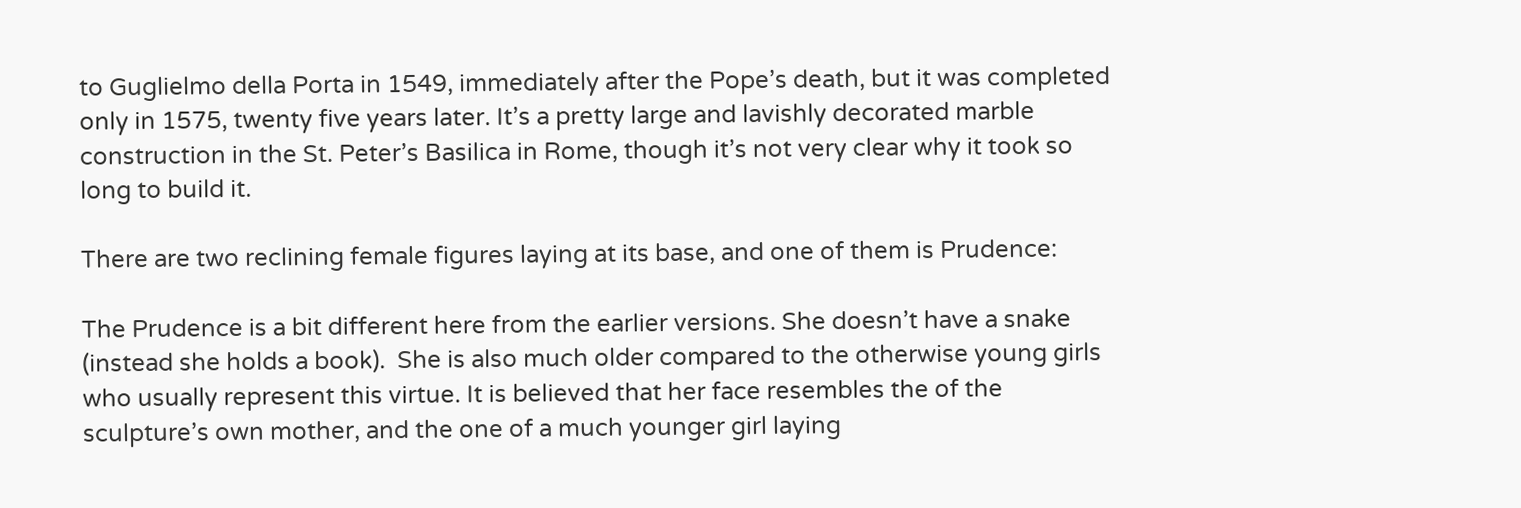to Guglielmo della Porta in 1549, immediately after the Pope’s death, but it was completed only in 1575, twenty five years later. It’s a pretty large and lavishly decorated marble construction in the St. Peter’s Basilica in Rome, though it’s not very clear why it took so long to build it.

There are two reclining female figures laying at its base, and one of them is Prudence:

The Prudence is a bit different here from the earlier versions. She doesn’t have a snake (instead she holds a book).  She is also much older compared to the otherwise young girls who usually represent this virtue. It is believed that her face resembles the of the sculpture’s own mother, and the one of a much younger girl laying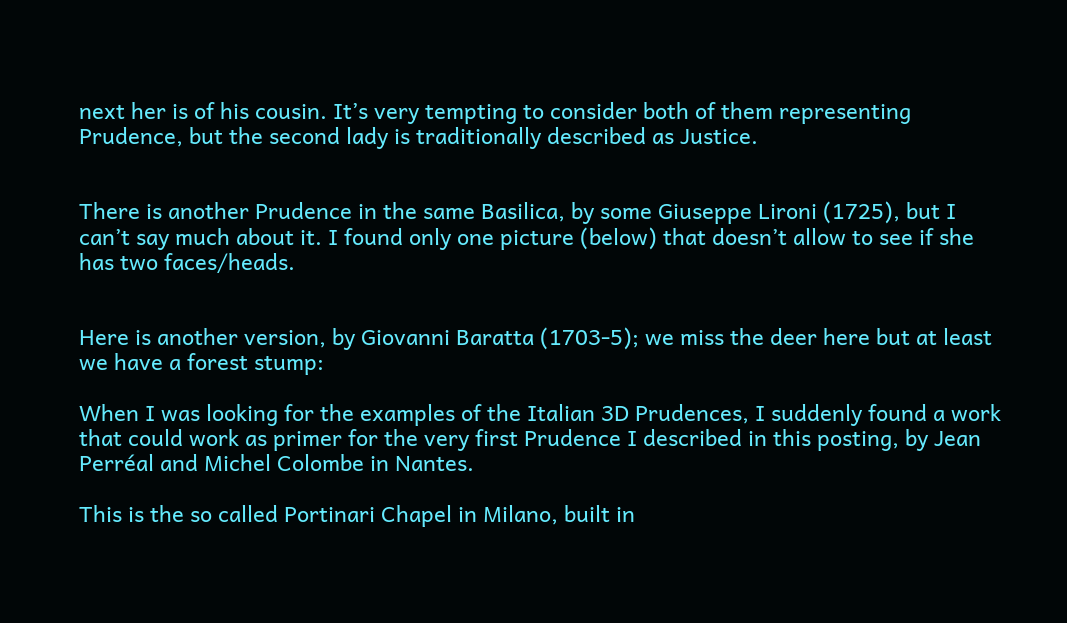next her is of his cousin. It’s very tempting to consider both of them representing Prudence, but the second lady is traditionally described as Justice.


There is another Prudence in the same Basilica, by some Giuseppe Lironi (1725), but I can’t say much about it. I found only one picture (below) that doesn’t allow to see if she has two faces/heads.


Here is another version, by Giovanni Baratta (1703-5); we miss the deer here but at least we have a forest stump:

When I was looking for the examples of the Italian 3D Prudences, I suddenly found a work that could work as primer for the very first Prudence I described in this posting, by Jean Perréal and Michel Colombe in Nantes.

This is the so called Portinari Chapel in Milano, built in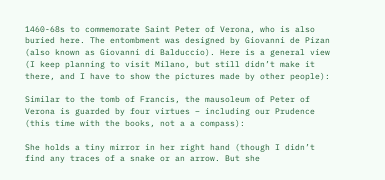1460-68s to commemorate Saint Peter of Verona, who is also buried here. The entombment was designed by Giovanni de Pizan (also known as Giovanni di Balduccio). Here is a general view (I keep planning to visit Milano, but still didn’t make it there, and I have to show the pictures made by other people):

Similar to the tomb of Francis, the mausoleum of Peter of Verona is guarded by four virtues – including our Prudence (this time with the books, not a a compass):

She holds a tiny mirror in her right hand (though I didn’t find any traces of a snake or an arrow. But she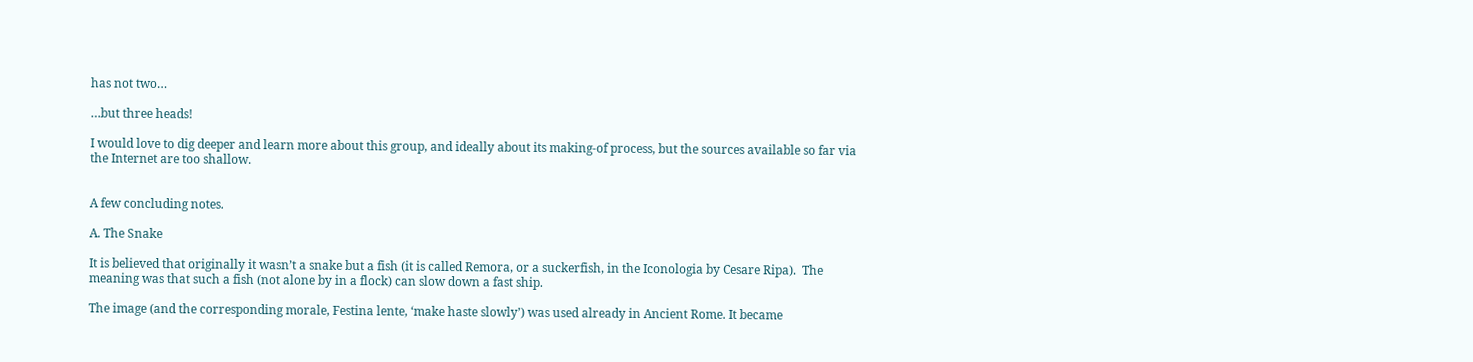has not two…

…but three heads!

I would love to dig deeper and learn more about this group, and ideally about its making-of process, but the sources available so far via the Internet are too shallow.


A few concluding notes.

A. The Snake

It is believed that originally it wasn’t a snake but a fish (it is called Remora, or a suckerfish, in the Iconologia by Cesare Ripa).  The meaning was that such a fish (not alone by in a flock) can slow down a fast ship.

The image (and the corresponding morale, Festina lente, ‘make haste slowly’) was used already in Ancient Rome. It became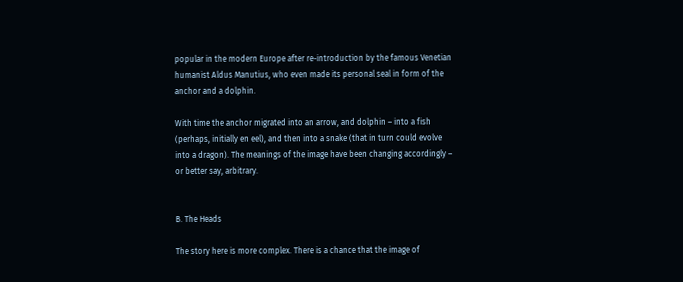popular in the modern Europe after re-introduction by the famous Venetian humanist Aldus Manutius, who even made its personal seal in form of the anchor and a dolphin.

With time the anchor migrated into an arrow, and dolphin – into a fish (perhaps, initially en eel), and then into a snake (that in turn could evolve into a dragon). The meanings of the image have been changing accordingly – or better say, arbitrary.


B. The Heads

The story here is more complex. There is a chance that the image of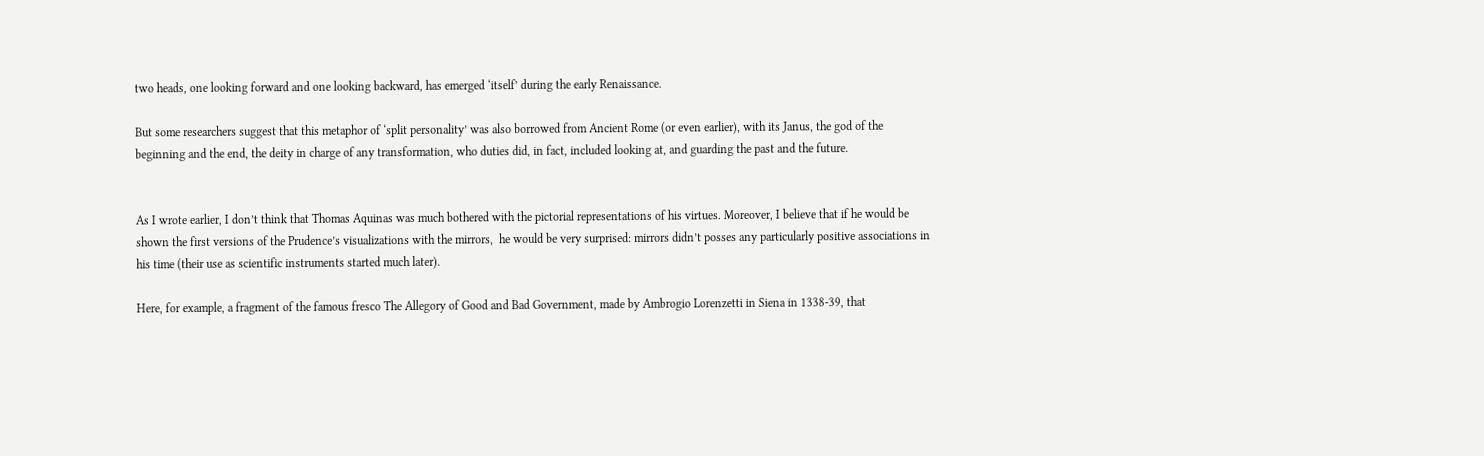two heads, one looking forward and one looking backward, has emerged ‘itself’ during the early Renaissance.

But some researchers suggest that this metaphor of ‘split personality’ was also borrowed from Ancient Rome (or even earlier), with its Janus, the god of the beginning and the end, the deity in charge of any transformation, who duties did, in fact, included looking at, and guarding the past and the future.


As I wrote earlier, I don’t think that Thomas Aquinas was much bothered with the pictorial representations of his virtues. Moreover, I believe that if he would be shown the first versions of the Prudence’s visualizations with the mirrors,  he would be very surprised: mirrors didn’t posses any particularly positive associations in his time (their use as scientific instruments started much later).

Here, for example, a fragment of the famous fresco The Allegory of Good and Bad Government, made by Ambrogio Lorenzetti in Siena in 1338-39, that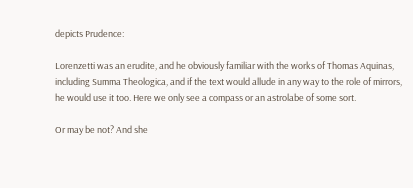depicts Prudence:

Lorenzetti was an erudite, and he obviously familiar with the works of Thomas Aquinas, including Summa Theologica, and if the text would allude in any way to the role of mirrors, he would use it too. Here we only see a compass or an astrolabe of some sort.

Or may be not? And she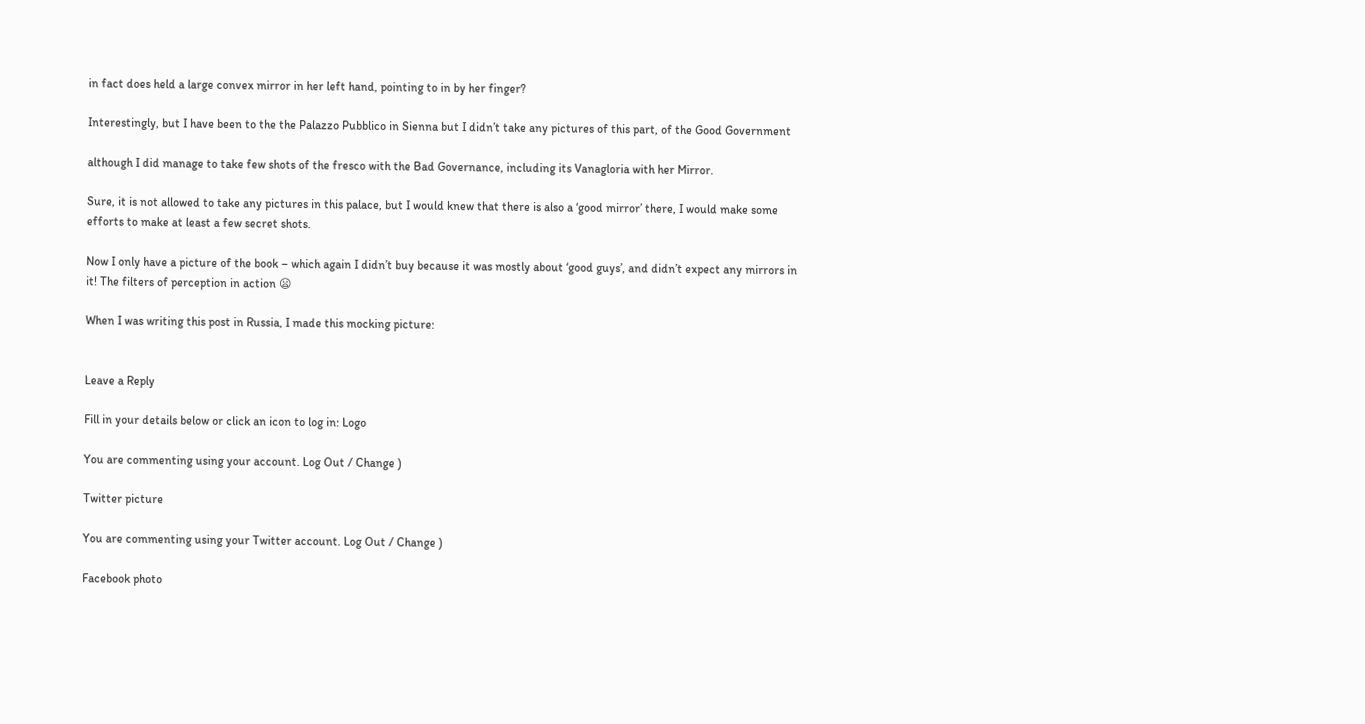in fact does held a large convex mirror in her left hand, pointing to in by her finger?

Interestingly, but I have been to the the Palazzo Pubblico in Sienna but I didn’t take any pictures of this part, of the Good Government

although I did manage to take few shots of the fresco with the Bad Governance, including its Vanagloria with her Mirror.

Sure, it is not allowed to take any pictures in this palace, but I would knew that there is also a ‘good mirror’ there, I would make some efforts to make at least a few secret shots.

Now I only have a picture of the book – which again I didn’t buy because it was mostly about ‘good guys’, and didn’t expect any mirrors in it! The filters of perception in action 😦

When I was writing this post in Russia, I made this mocking picture:


Leave a Reply

Fill in your details below or click an icon to log in: Logo

You are commenting using your account. Log Out / Change )

Twitter picture

You are commenting using your Twitter account. Log Out / Change )

Facebook photo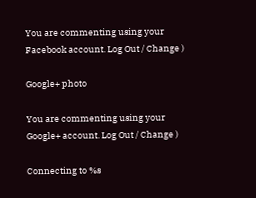You are commenting using your Facebook account. Log Out / Change )

Google+ photo

You are commenting using your Google+ account. Log Out / Change )

Connecting to %s